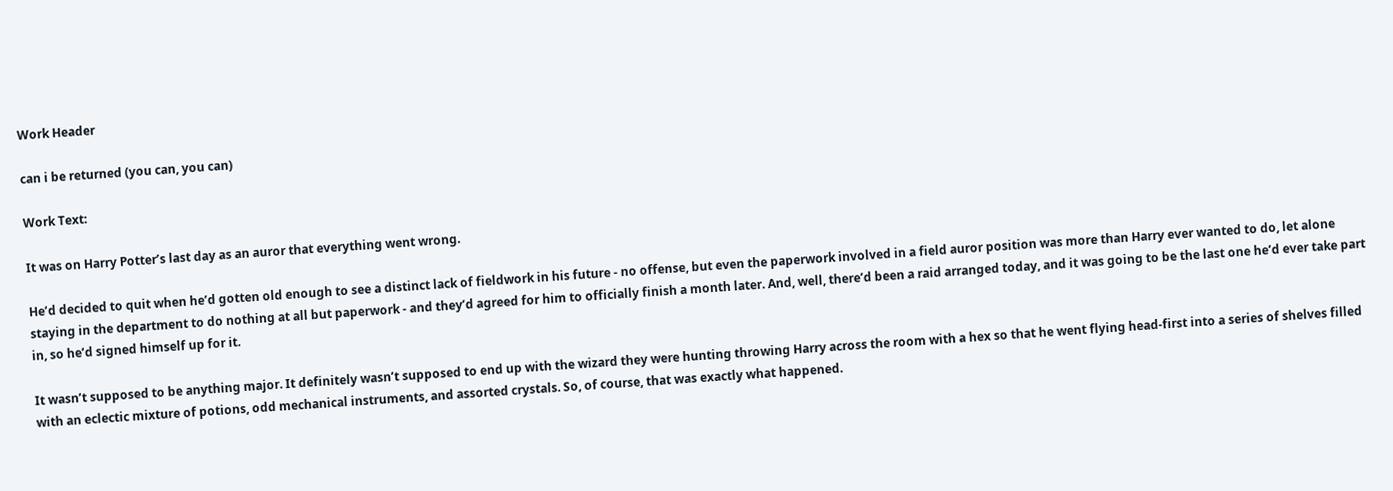Work Header

can i be returned (you can, you can)

Work Text:

It was on Harry Potter’s last day as an auror that everything went wrong.

He’d decided to quit when he’d gotten old enough to see a distinct lack of fieldwork in his future - no offense, but even the paperwork involved in a field auror position was more than Harry ever wanted to do, let alone staying in the department to do nothing at all but paperwork - and they’d agreed for him to officially finish a month later. And, well, there’d been a raid arranged today, and it was going to be the last one he’d ever take part in, so he’d signed himself up for it.

It wasn’t supposed to be anything major. It definitely wasn’t supposed to end up with the wizard they were hunting throwing Harry across the room with a hex so that he went flying head-first into a series of shelves filled with an eclectic mixture of potions, odd mechanical instruments, and assorted crystals. So, of course, that was exactly what happened.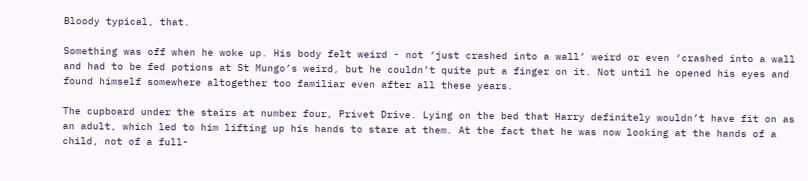Bloody typical, that.

Something was off when he woke up. His body felt weird - not ‘just crashed into a wall’ weird or even ‘crashed into a wall and had to be fed potions at St Mungo’s weird, but he couldn’t quite put a finger on it. Not until he opened his eyes and found himself somewhere altogether too familiar even after all these years.

The cupboard under the stairs at number four, Privet Drive. Lying on the bed that Harry definitely wouldn’t have fit on as an adult, which led to him lifting up his hands to stare at them. At the fact that he was now looking at the hands of a child, not of a full-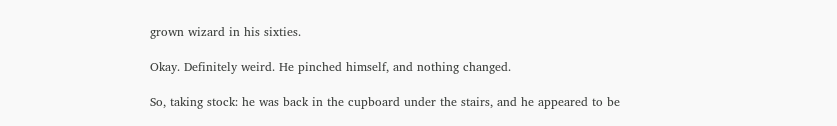grown wizard in his sixties.

Okay. Definitely weird. He pinched himself, and nothing changed.

So, taking stock: he was back in the cupboard under the stairs, and he appeared to be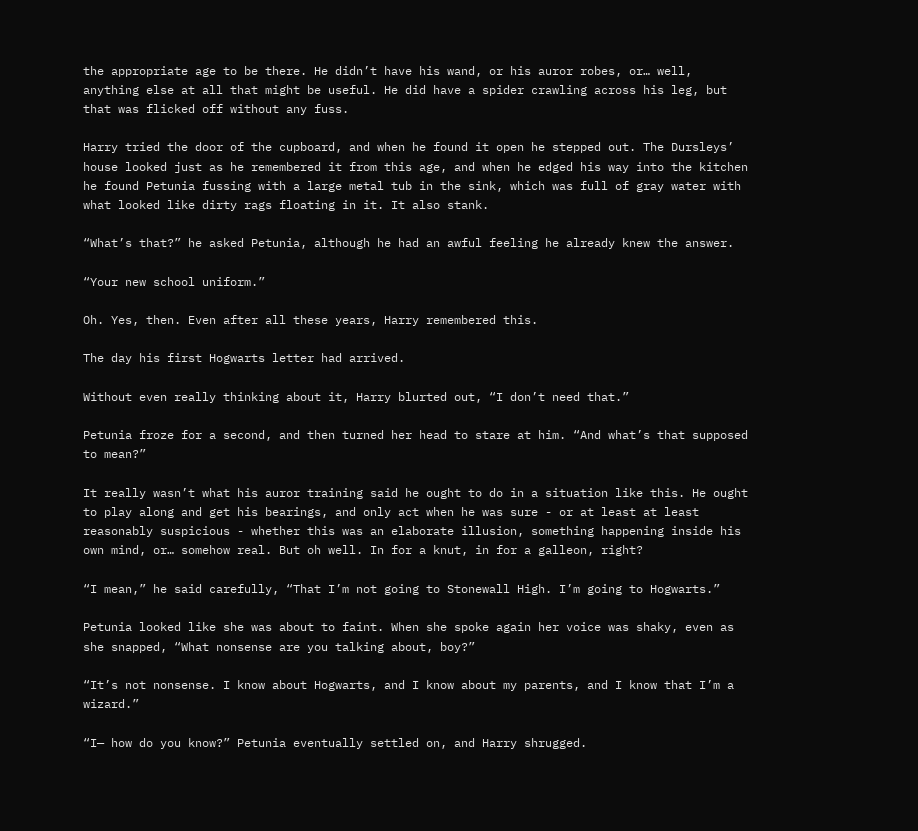the appropriate age to be there. He didn’t have his wand, or his auror robes, or… well, anything else at all that might be useful. He did have a spider crawling across his leg, but that was flicked off without any fuss.

Harry tried the door of the cupboard, and when he found it open he stepped out. The Dursleys’ house looked just as he remembered it from this age, and when he edged his way into the kitchen he found Petunia fussing with a large metal tub in the sink, which was full of gray water with what looked like dirty rags floating in it. It also stank.

“What’s that?” he asked Petunia, although he had an awful feeling he already knew the answer.

“Your new school uniform.”

Oh. Yes, then. Even after all these years, Harry remembered this.

The day his first Hogwarts letter had arrived.

Without even really thinking about it, Harry blurted out, “I don’t need that.”

Petunia froze for a second, and then turned her head to stare at him. “And what’s that supposed to mean?”

It really wasn’t what his auror training said he ought to do in a situation like this. He ought to play along and get his bearings, and only act when he was sure - or at least at least reasonably suspicious - whether this was an elaborate illusion, something happening inside his own mind, or… somehow real. But oh well. In for a knut, in for a galleon, right?

“I mean,” he said carefully, “That I’m not going to Stonewall High. I’m going to Hogwarts.”

Petunia looked like she was about to faint. When she spoke again her voice was shaky, even as she snapped, “What nonsense are you talking about, boy?”

“It’s not nonsense. I know about Hogwarts, and I know about my parents, and I know that I’m a wizard.”

“I— how do you know?” Petunia eventually settled on, and Harry shrugged.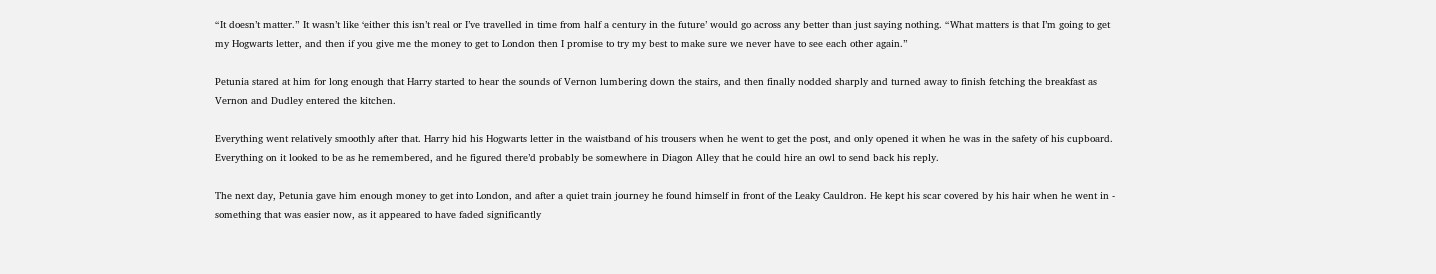“It doesn’t matter.” It wasn’t like ‘either this isn’t real or I’ve travelled in time from half a century in the future’ would go across any better than just saying nothing. “What matters is that I’m going to get my Hogwarts letter, and then if you give me the money to get to London then I promise to try my best to make sure we never have to see each other again.”

Petunia stared at him for long enough that Harry started to hear the sounds of Vernon lumbering down the stairs, and then finally nodded sharply and turned away to finish fetching the breakfast as Vernon and Dudley entered the kitchen.

Everything went relatively smoothly after that. Harry hid his Hogwarts letter in the waistband of his trousers when he went to get the post, and only opened it when he was in the safety of his cupboard. Everything on it looked to be as he remembered, and he figured there’d probably be somewhere in Diagon Alley that he could hire an owl to send back his reply.

The next day, Petunia gave him enough money to get into London, and after a quiet train journey he found himself in front of the Leaky Cauldron. He kept his scar covered by his hair when he went in - something that was easier now, as it appeared to have faded significantly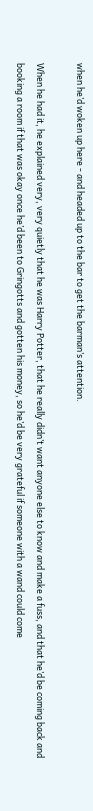when he’d woken up here - and headed up to the bar to get the barman’s attention.

When he had it, he explained very, very quietly that he was Harry Potter, that he really didn’t want anyone else to know and make a fuss, and that he’d be coming back and booking a room if that was okay once he’d been to Gringotts and gotten his money, so he’d be very grateful if someone with a wand could come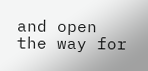and open the way for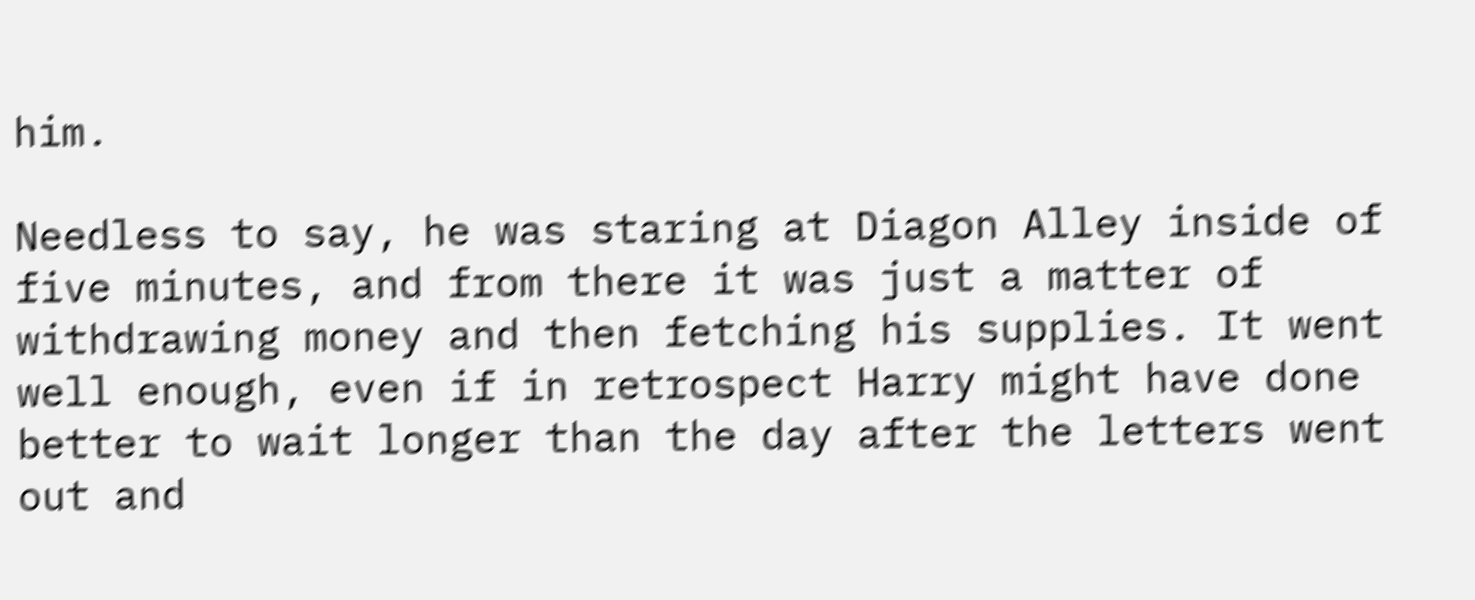him.

Needless to say, he was staring at Diagon Alley inside of five minutes, and from there it was just a matter of withdrawing money and then fetching his supplies. It went well enough, even if in retrospect Harry might have done better to wait longer than the day after the letters went out and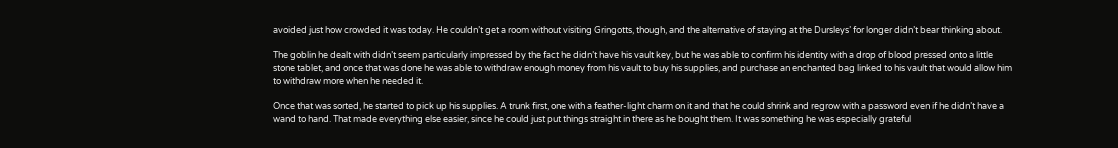avoided just how crowded it was today. He couldn’t get a room without visiting Gringotts, though, and the alternative of staying at the Dursleys’ for longer didn’t bear thinking about.

The goblin he dealt with didn’t seem particularly impressed by the fact he didn’t have his vault key, but he was able to confirm his identity with a drop of blood pressed onto a little stone tablet, and once that was done he was able to withdraw enough money from his vault to buy his supplies, and purchase an enchanted bag linked to his vault that would allow him to withdraw more when he needed it.

Once that was sorted, he started to pick up his supplies. A trunk first, one with a feather-light charm on it and that he could shrink and regrow with a password even if he didn’t have a wand to hand. That made everything else easier, since he could just put things straight in there as he bought them. It was something he was especially grateful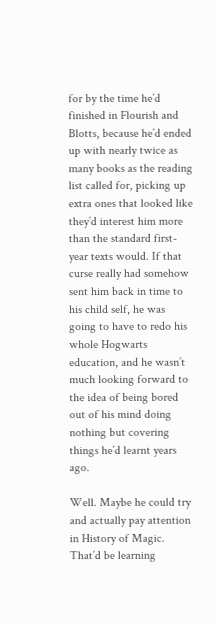for by the time he’d finished in Flourish and Blotts, because he’d ended up with nearly twice as many books as the reading list called for, picking up extra ones that looked like they’d interest him more than the standard first-year texts would. If that curse really had somehow sent him back in time to his child self, he was going to have to redo his whole Hogwarts education, and he wasn’t much looking forward to the idea of being bored out of his mind doing nothing but covering things he’d learnt years ago.

Well. Maybe he could try and actually pay attention in History of Magic. That’d be learning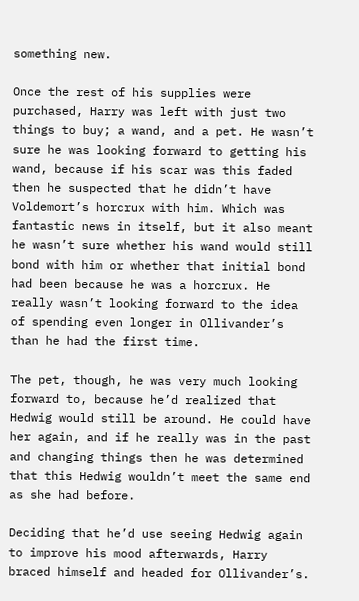something new.

Once the rest of his supplies were purchased, Harry was left with just two things to buy; a wand, and a pet. He wasn’t sure he was looking forward to getting his wand, because if his scar was this faded then he suspected that he didn’t have Voldemort’s horcrux with him. Which was fantastic news in itself, but it also meant he wasn’t sure whether his wand would still bond with him or whether that initial bond had been because he was a horcrux. He really wasn’t looking forward to the idea of spending even longer in Ollivander’s than he had the first time.

The pet, though, he was very much looking forward to, because he’d realized that Hedwig would still be around. He could have her again, and if he really was in the past and changing things then he was determined that this Hedwig wouldn’t meet the same end as she had before.

Deciding that he’d use seeing Hedwig again to improve his mood afterwards, Harry braced himself and headed for Ollivander’s.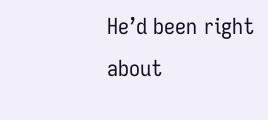He’d been right about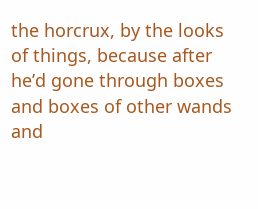the horcrux, by the looks of things, because after he’d gone through boxes and boxes of other wands and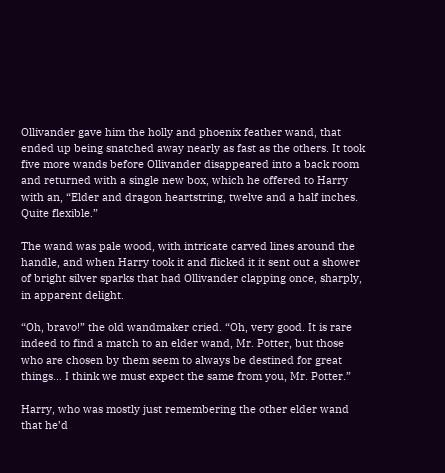Ollivander gave him the holly and phoenix feather wand, that ended up being snatched away nearly as fast as the others. It took five more wands before Ollivander disappeared into a back room and returned with a single new box, which he offered to Harry with an, “Elder and dragon heartstring, twelve and a half inches. Quite flexible.”

The wand was pale wood, with intricate carved lines around the handle, and when Harry took it and flicked it it sent out a shower of bright silver sparks that had Ollivander clapping once, sharply, in apparent delight.

“Oh, bravo!” the old wandmaker cried. “Oh, very good. It is rare indeed to find a match to an elder wand, Mr. Potter, but those who are chosen by them seem to always be destined for great things… I think we must expect the same from you, Mr. Potter.”

Harry, who was mostly just remembering the other elder wand that he’d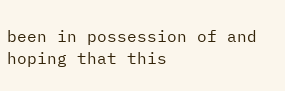been in possession of and hoping that this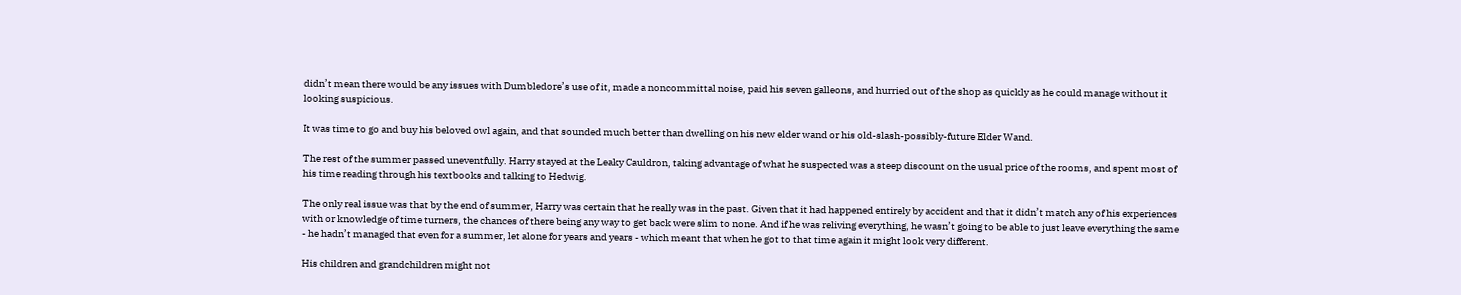didn’t mean there would be any issues with Dumbledore’s use of it, made a noncommittal noise, paid his seven galleons, and hurried out of the shop as quickly as he could manage without it looking suspicious.

It was time to go and buy his beloved owl again, and that sounded much better than dwelling on his new elder wand or his old-slash-possibly-future Elder Wand.

The rest of the summer passed uneventfully. Harry stayed at the Leaky Cauldron, taking advantage of what he suspected was a steep discount on the usual price of the rooms, and spent most of his time reading through his textbooks and talking to Hedwig.

The only real issue was that by the end of summer, Harry was certain that he really was in the past. Given that it had happened entirely by accident and that it didn’t match any of his experiences with or knowledge of time turners, the chances of there being any way to get back were slim to none. And if he was reliving everything, he wasn’t going to be able to just leave everything the same - he hadn’t managed that even for a summer, let alone for years and years - which meant that when he got to that time again it might look very different.

His children and grandchildren might not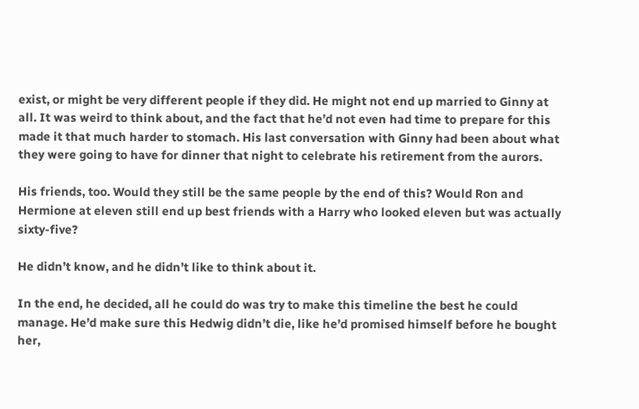exist, or might be very different people if they did. He might not end up married to Ginny at all. It was weird to think about, and the fact that he’d not even had time to prepare for this made it that much harder to stomach. His last conversation with Ginny had been about what they were going to have for dinner that night to celebrate his retirement from the aurors.

His friends, too. Would they still be the same people by the end of this? Would Ron and Hermione at eleven still end up best friends with a Harry who looked eleven but was actually sixty-five?

He didn’t know, and he didn’t like to think about it.

In the end, he decided, all he could do was try to make this timeline the best he could manage. He’d make sure this Hedwig didn’t die, like he’d promised himself before he bought her,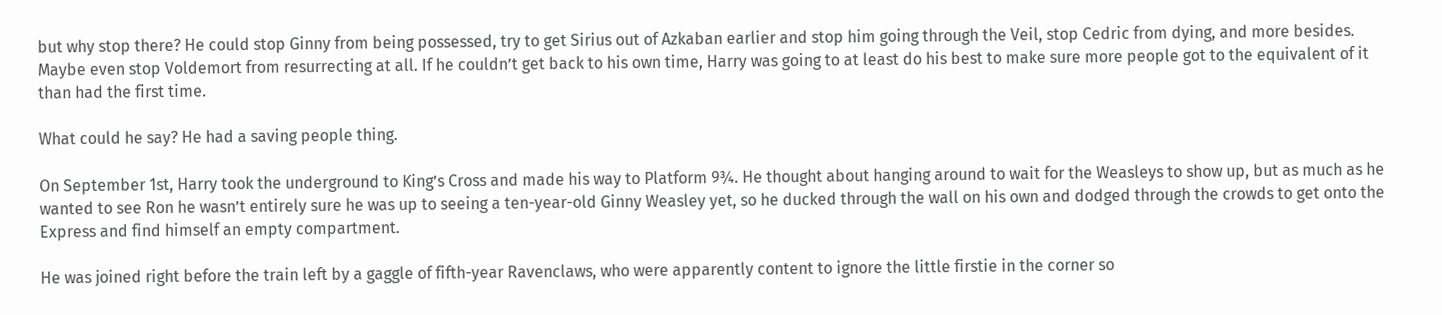but why stop there? He could stop Ginny from being possessed, try to get Sirius out of Azkaban earlier and stop him going through the Veil, stop Cedric from dying, and more besides. Maybe even stop Voldemort from resurrecting at all. If he couldn’t get back to his own time, Harry was going to at least do his best to make sure more people got to the equivalent of it than had the first time.

What could he say? He had a saving people thing.

On September 1st, Harry took the underground to King’s Cross and made his way to Platform 9¾. He thought about hanging around to wait for the Weasleys to show up, but as much as he wanted to see Ron he wasn’t entirely sure he was up to seeing a ten-year-old Ginny Weasley yet, so he ducked through the wall on his own and dodged through the crowds to get onto the Express and find himself an empty compartment.

He was joined right before the train left by a gaggle of fifth-year Ravenclaws, who were apparently content to ignore the little firstie in the corner so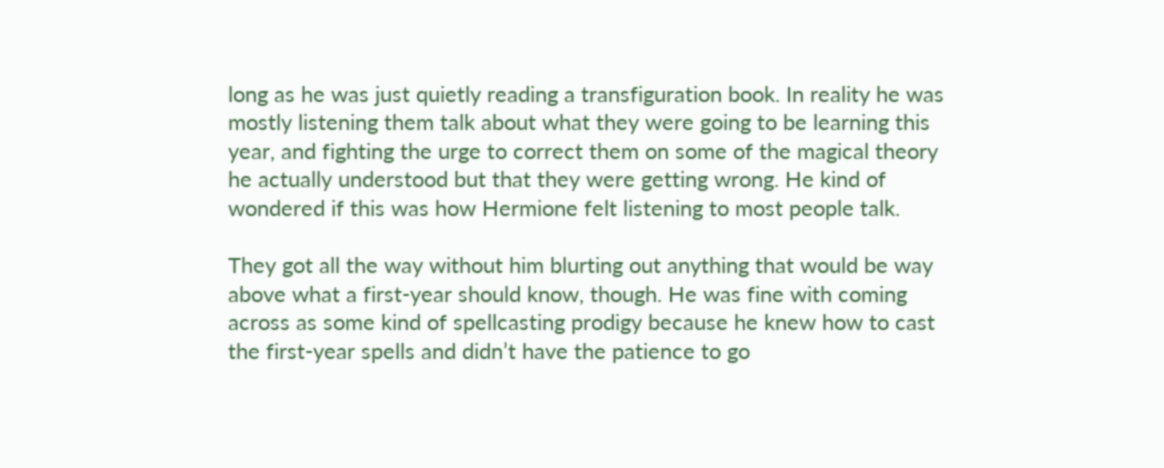long as he was just quietly reading a transfiguration book. In reality he was mostly listening them talk about what they were going to be learning this year, and fighting the urge to correct them on some of the magical theory he actually understood but that they were getting wrong. He kind of wondered if this was how Hermione felt listening to most people talk.

They got all the way without him blurting out anything that would be way above what a first-year should know, though. He was fine with coming across as some kind of spellcasting prodigy because he knew how to cast the first-year spells and didn’t have the patience to go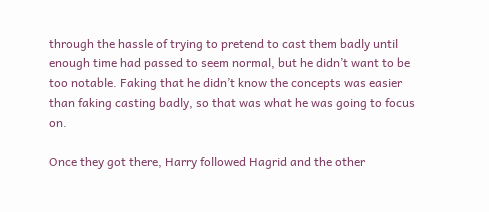through the hassle of trying to pretend to cast them badly until enough time had passed to seem normal, but he didn’t want to be too notable. Faking that he didn’t know the concepts was easier than faking casting badly, so that was what he was going to focus on.

Once they got there, Harry followed Hagrid and the other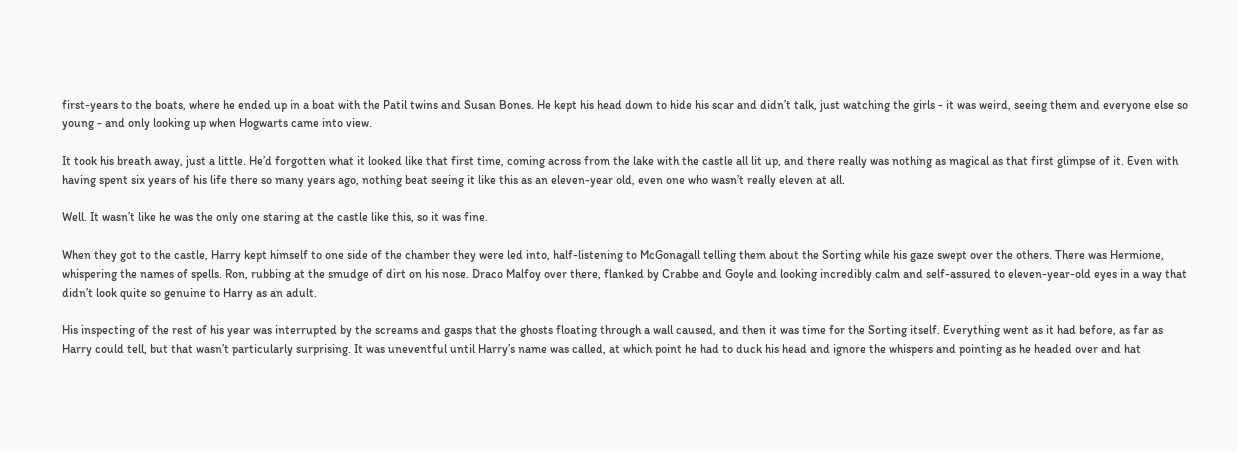first-years to the boats, where he ended up in a boat with the Patil twins and Susan Bones. He kept his head down to hide his scar and didn’t talk, just watching the girls - it was weird, seeing them and everyone else so young - and only looking up when Hogwarts came into view.

It took his breath away, just a little. He’d forgotten what it looked like that first time, coming across from the lake with the castle all lit up, and there really was nothing as magical as that first glimpse of it. Even with having spent six years of his life there so many years ago, nothing beat seeing it like this as an eleven-year old, even one who wasn’t really eleven at all.

Well. It wasn’t like he was the only one staring at the castle like this, so it was fine.

When they got to the castle, Harry kept himself to one side of the chamber they were led into, half-listening to McGonagall telling them about the Sorting while his gaze swept over the others. There was Hermione, whispering the names of spells. Ron, rubbing at the smudge of dirt on his nose. Draco Malfoy over there, flanked by Crabbe and Goyle and looking incredibly calm and self-assured to eleven-year-old eyes in a way that didn’t look quite so genuine to Harry as an adult.

His inspecting of the rest of his year was interrupted by the screams and gasps that the ghosts floating through a wall caused, and then it was time for the Sorting itself. Everything went as it had before, as far as Harry could tell, but that wasn’t particularly surprising. It was uneventful until Harry’s name was called, at which point he had to duck his head and ignore the whispers and pointing as he headed over and hat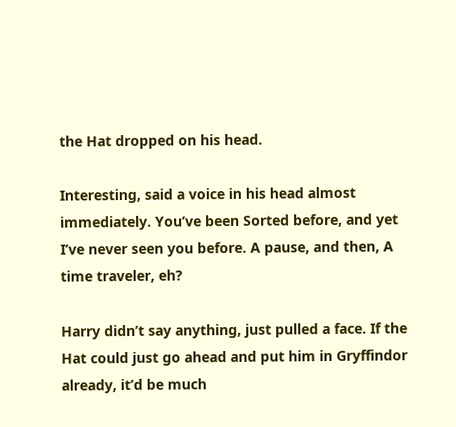the Hat dropped on his head.

Interesting, said a voice in his head almost immediately. You’ve been Sorted before, and yet I’ve never seen you before. A pause, and then, A time traveler, eh?

Harry didn’t say anything, just pulled a face. If the Hat could just go ahead and put him in Gryffindor already, it’d be much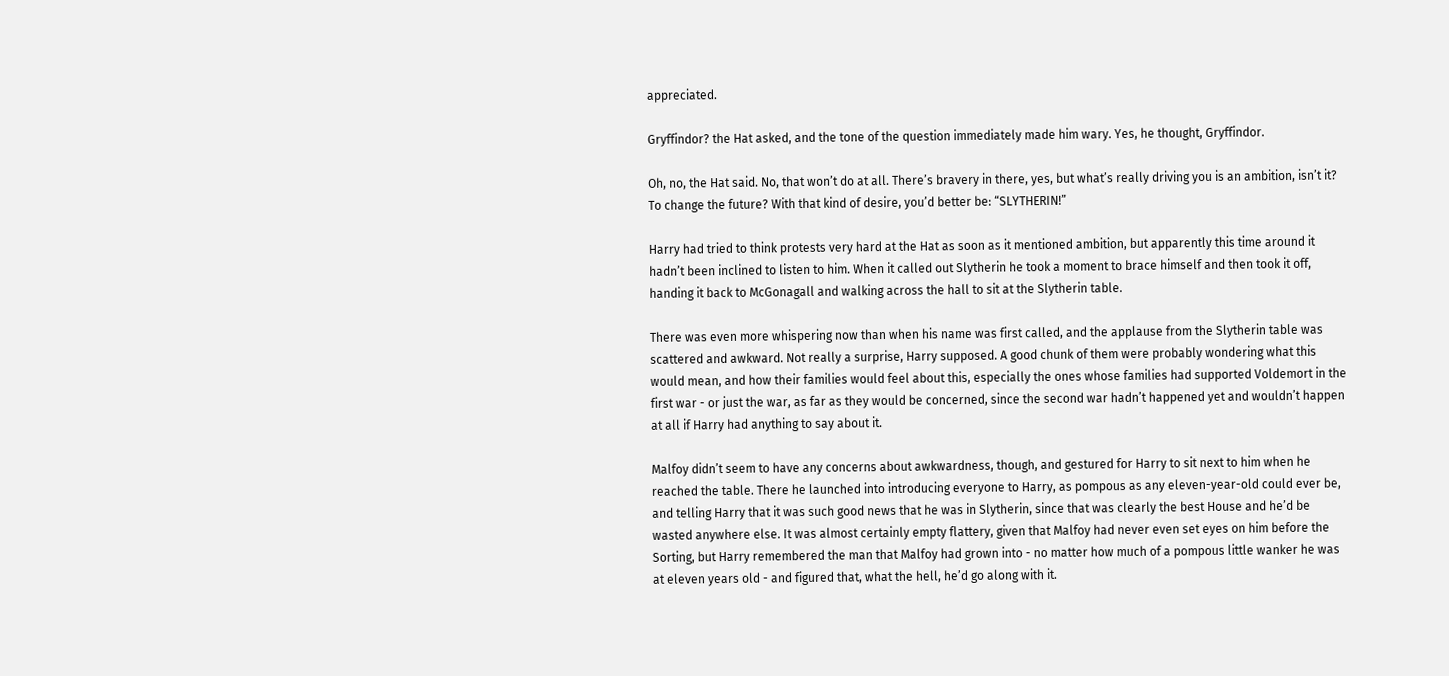appreciated.

Gryffindor? the Hat asked, and the tone of the question immediately made him wary. Yes, he thought, Gryffindor.

Oh, no, the Hat said. No, that won’t do at all. There’s bravery in there, yes, but what’s really driving you is an ambition, isn’t it? To change the future? With that kind of desire, you’d better be: “SLYTHERIN!”

Harry had tried to think protests very hard at the Hat as soon as it mentioned ambition, but apparently this time around it hadn’t been inclined to listen to him. When it called out Slytherin he took a moment to brace himself and then took it off, handing it back to McGonagall and walking across the hall to sit at the Slytherin table.

There was even more whispering now than when his name was first called, and the applause from the Slytherin table was scattered and awkward. Not really a surprise, Harry supposed. A good chunk of them were probably wondering what this would mean, and how their families would feel about this, especially the ones whose families had supported Voldemort in the first war - or just the war, as far as they would be concerned, since the second war hadn’t happened yet and wouldn’t happen at all if Harry had anything to say about it.

Malfoy didn’t seem to have any concerns about awkwardness, though, and gestured for Harry to sit next to him when he reached the table. There he launched into introducing everyone to Harry, as pompous as any eleven-year-old could ever be, and telling Harry that it was such good news that he was in Slytherin, since that was clearly the best House and he’d be wasted anywhere else. It was almost certainly empty flattery, given that Malfoy had never even set eyes on him before the Sorting, but Harry remembered the man that Malfoy had grown into - no matter how much of a pompous little wanker he was at eleven years old - and figured that, what the hell, he’d go along with it.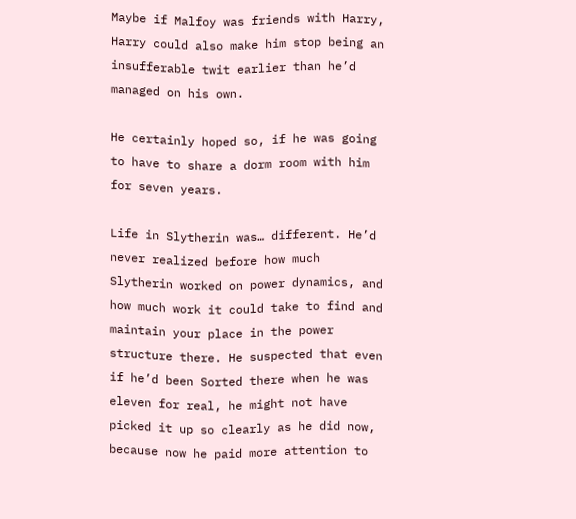Maybe if Malfoy was friends with Harry, Harry could also make him stop being an insufferable twit earlier than he’d managed on his own.

He certainly hoped so, if he was going to have to share a dorm room with him for seven years.

Life in Slytherin was… different. He’d never realized before how much Slytherin worked on power dynamics, and how much work it could take to find and maintain your place in the power structure there. He suspected that even if he’d been Sorted there when he was eleven for real, he might not have picked it up so clearly as he did now, because now he paid more attention to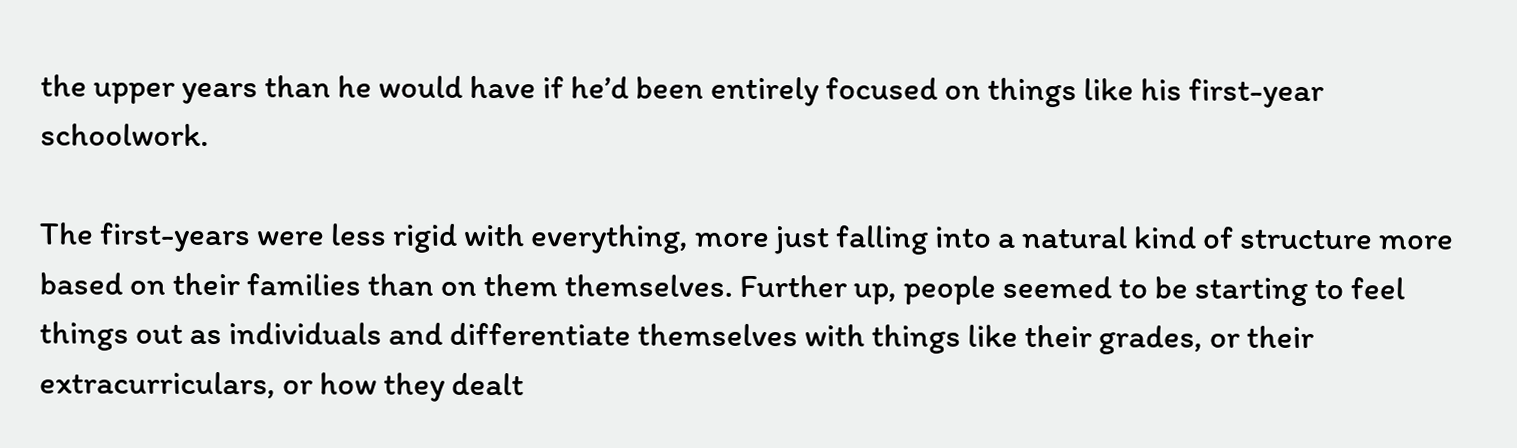the upper years than he would have if he’d been entirely focused on things like his first-year schoolwork.

The first-years were less rigid with everything, more just falling into a natural kind of structure more based on their families than on them themselves. Further up, people seemed to be starting to feel things out as individuals and differentiate themselves with things like their grades, or their extracurriculars, or how they dealt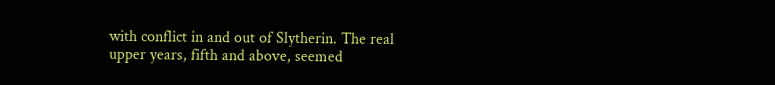with conflict in and out of Slytherin. The real upper years, fifth and above, seemed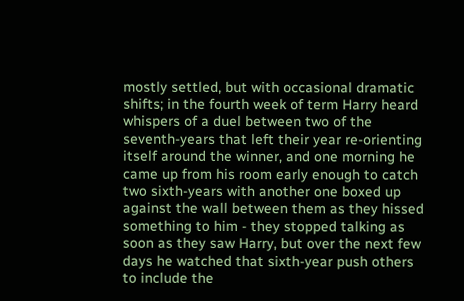mostly settled, but with occasional dramatic shifts; in the fourth week of term Harry heard whispers of a duel between two of the seventh-years that left their year re-orienting itself around the winner, and one morning he came up from his room early enough to catch two sixth-years with another one boxed up against the wall between them as they hissed something to him - they stopped talking as soon as they saw Harry, but over the next few days he watched that sixth-year push others to include the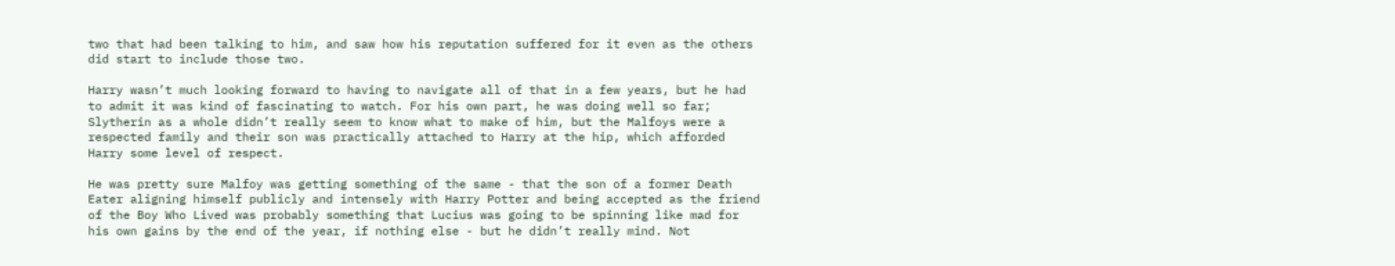two that had been talking to him, and saw how his reputation suffered for it even as the others did start to include those two.

Harry wasn’t much looking forward to having to navigate all of that in a few years, but he had to admit it was kind of fascinating to watch. For his own part, he was doing well so far; Slytherin as a whole didn’t really seem to know what to make of him, but the Malfoys were a respected family and their son was practically attached to Harry at the hip, which afforded Harry some level of respect.

He was pretty sure Malfoy was getting something of the same - that the son of a former Death Eater aligning himself publicly and intensely with Harry Potter and being accepted as the friend of the Boy Who Lived was probably something that Lucius was going to be spinning like mad for his own gains by the end of the year, if nothing else - but he didn’t really mind. Not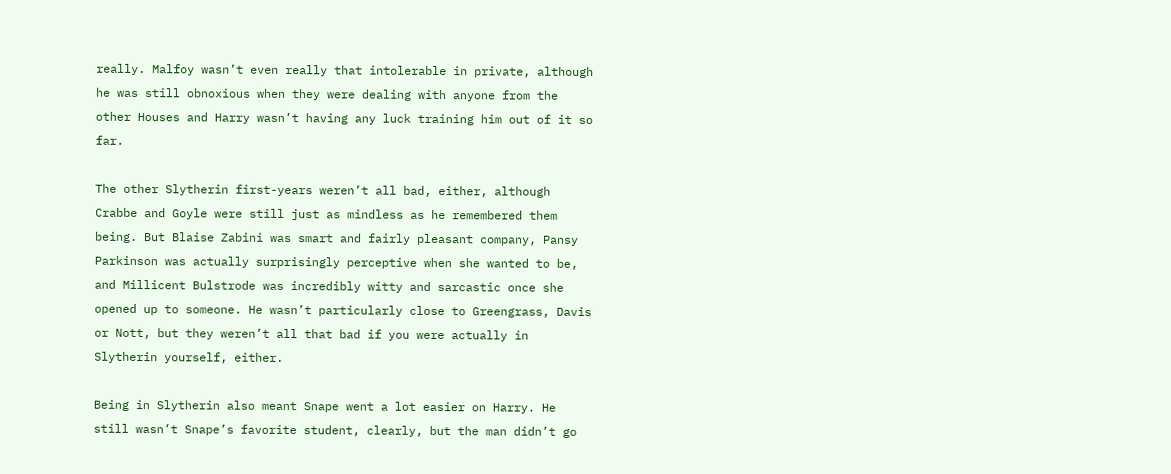really. Malfoy wasn’t even really that intolerable in private, although he was still obnoxious when they were dealing with anyone from the other Houses and Harry wasn’t having any luck training him out of it so far.

The other Slytherin first-years weren’t all bad, either, although Crabbe and Goyle were still just as mindless as he remembered them being. But Blaise Zabini was smart and fairly pleasant company, Pansy Parkinson was actually surprisingly perceptive when she wanted to be, and Millicent Bulstrode was incredibly witty and sarcastic once she opened up to someone. He wasn’t particularly close to Greengrass, Davis or Nott, but they weren’t all that bad if you were actually in Slytherin yourself, either.

Being in Slytherin also meant Snape went a lot easier on Harry. He still wasn’t Snape’s favorite student, clearly, but the man didn’t go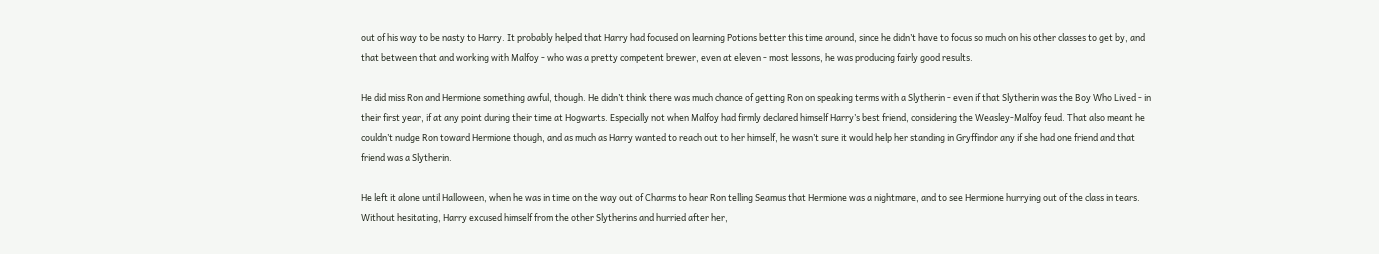out of his way to be nasty to Harry. It probably helped that Harry had focused on learning Potions better this time around, since he didn’t have to focus so much on his other classes to get by, and that between that and working with Malfoy - who was a pretty competent brewer, even at eleven - most lessons, he was producing fairly good results.

He did miss Ron and Hermione something awful, though. He didn’t think there was much chance of getting Ron on speaking terms with a Slytherin - even if that Slytherin was the Boy Who Lived - in their first year, if at any point during their time at Hogwarts. Especially not when Malfoy had firmly declared himself Harry’s best friend, considering the Weasley-Malfoy feud. That also meant he couldn’t nudge Ron toward Hermione though, and as much as Harry wanted to reach out to her himself, he wasn’t sure it would help her standing in Gryffindor any if she had one friend and that friend was a Slytherin.

He left it alone until Halloween, when he was in time on the way out of Charms to hear Ron telling Seamus that Hermione was a nightmare, and to see Hermione hurrying out of the class in tears. Without hesitating, Harry excused himself from the other Slytherins and hurried after her,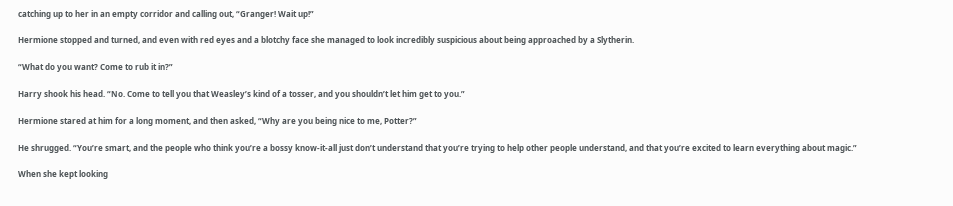catching up to her in an empty corridor and calling out, “Granger! Wait up!”

Hermione stopped and turned, and even with red eyes and a blotchy face she managed to look incredibly suspicious about being approached by a Slytherin.

“What do you want? Come to rub it in?”

Harry shook his head. “No. Come to tell you that Weasley’s kind of a tosser, and you shouldn’t let him get to you.”

Hermione stared at him for a long moment, and then asked, “Why are you being nice to me, Potter?”

He shrugged. “You’re smart, and the people who think you’re a bossy know-it-all just don’t understand that you’re trying to help other people understand, and that you’re excited to learn everything about magic.”

When she kept looking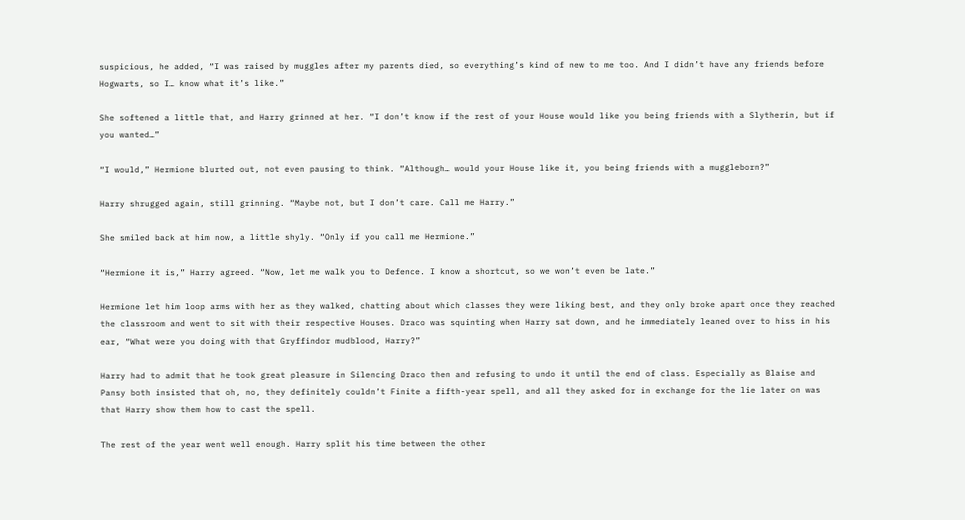suspicious, he added, “I was raised by muggles after my parents died, so everything’s kind of new to me too. And I didn’t have any friends before Hogwarts, so I… know what it’s like.”

She softened a little that, and Harry grinned at her. “I don’t know if the rest of your House would like you being friends with a Slytherin, but if you wanted…”

“I would,” Hermione blurted out, not even pausing to think. “Although… would your House like it, you being friends with a muggleborn?”

Harry shrugged again, still grinning. “Maybe not, but I don’t care. Call me Harry.”

She smiled back at him now, a little shyly. “Only if you call me Hermione.”

“Hermione it is,” Harry agreed. “Now, let me walk you to Defence. I know a shortcut, so we won’t even be late.”

Hermione let him loop arms with her as they walked, chatting about which classes they were liking best, and they only broke apart once they reached the classroom and went to sit with their respective Houses. Draco was squinting when Harry sat down, and he immediately leaned over to hiss in his ear, “What were you doing with that Gryffindor mudblood, Harry?”

Harry had to admit that he took great pleasure in Silencing Draco then and refusing to undo it until the end of class. Especially as Blaise and Pansy both insisted that oh, no, they definitely couldn’t Finite a fifth-year spell, and all they asked for in exchange for the lie later on was that Harry show them how to cast the spell.

The rest of the year went well enough. Harry split his time between the other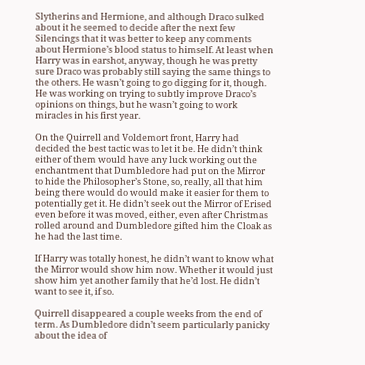Slytherins and Hermione, and although Draco sulked about it he seemed to decide after the next few Silencings that it was better to keep any comments about Hermione’s blood status to himself. At least when Harry was in earshot, anyway, though he was pretty sure Draco was probably still saying the same things to the others. He wasn’t going to go digging for it, though. He was working on trying to subtly improve Draco’s opinions on things, but he wasn’t going to work miracles in his first year.

On the Quirrell and Voldemort front, Harry had decided the best tactic was to let it be. He didn’t think either of them would have any luck working out the enchantment that Dumbledore had put on the Mirror to hide the Philosopher’s Stone, so, really, all that him being there would do would make it easier for them to potentially get it. He didn’t seek out the Mirror of Erised even before it was moved, either, even after Christmas rolled around and Dumbledore gifted him the Cloak as he had the last time.

If Harry was totally honest, he didn’t want to know what the Mirror would show him now. Whether it would just show him yet another family that he’d lost. He didn’t want to see it, if so.

Quirrell disappeared a couple weeks from the end of term. As Dumbledore didn’t seem particularly panicky about the idea of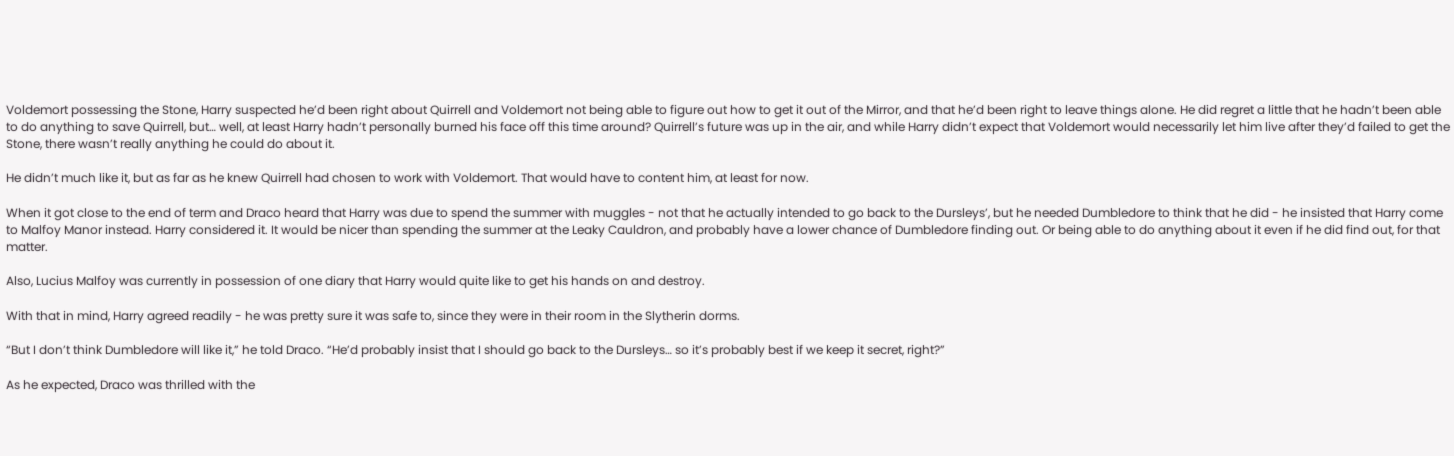Voldemort possessing the Stone, Harry suspected he’d been right about Quirrell and Voldemort not being able to figure out how to get it out of the Mirror, and that he’d been right to leave things alone. He did regret a little that he hadn’t been able to do anything to save Quirrell, but… well, at least Harry hadn’t personally burned his face off this time around? Quirrell’s future was up in the air, and while Harry didn’t expect that Voldemort would necessarily let him live after they’d failed to get the Stone, there wasn’t really anything he could do about it.

He didn’t much like it, but as far as he knew Quirrell had chosen to work with Voldemort. That would have to content him, at least for now.

When it got close to the end of term and Draco heard that Harry was due to spend the summer with muggles - not that he actually intended to go back to the Dursleys’, but he needed Dumbledore to think that he did - he insisted that Harry come to Malfoy Manor instead. Harry considered it. It would be nicer than spending the summer at the Leaky Cauldron, and probably have a lower chance of Dumbledore finding out. Or being able to do anything about it even if he did find out, for that matter.

Also, Lucius Malfoy was currently in possession of one diary that Harry would quite like to get his hands on and destroy.

With that in mind, Harry agreed readily - he was pretty sure it was safe to, since they were in their room in the Slytherin dorms.

“But I don’t think Dumbledore will like it,” he told Draco. “He’d probably insist that I should go back to the Dursleys… so it’s probably best if we keep it secret, right?”

As he expected, Draco was thrilled with the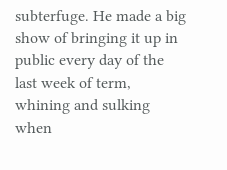subterfuge. He made a big show of bringing it up in public every day of the last week of term, whining and sulking when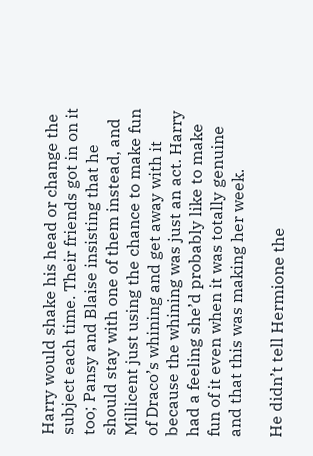Harry would shake his head or change the subject each time. Their friends got in on it too; Pansy and Blaise insisting that he should stay with one of them instead, and Millicent just using the chance to make fun of Draco’s whining and get away with it because the whining was just an act. Harry had a feeling she’d probably like to make fun of it even when it was totally genuine and that this was making her week.

He didn’t tell Hermione the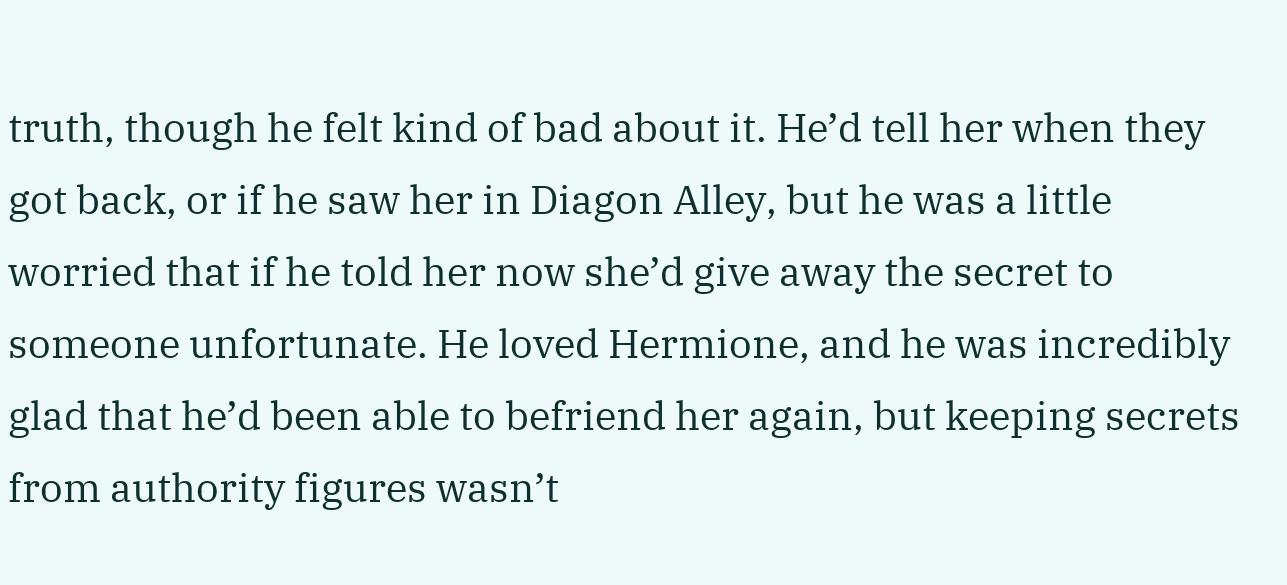truth, though he felt kind of bad about it. He’d tell her when they got back, or if he saw her in Diagon Alley, but he was a little worried that if he told her now she’d give away the secret to someone unfortunate. He loved Hermione, and he was incredibly glad that he’d been able to befriend her again, but keeping secrets from authority figures wasn’t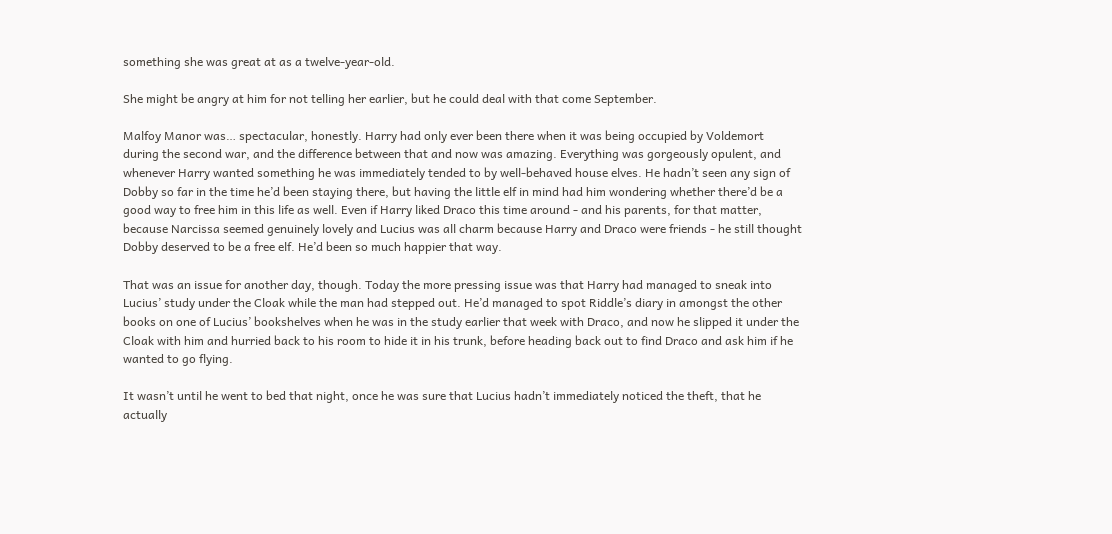something she was great at as a twelve-year-old.

She might be angry at him for not telling her earlier, but he could deal with that come September.

Malfoy Manor was… spectacular, honestly. Harry had only ever been there when it was being occupied by Voldemort during the second war, and the difference between that and now was amazing. Everything was gorgeously opulent, and whenever Harry wanted something he was immediately tended to by well-behaved house elves. He hadn’t seen any sign of Dobby so far in the time he’d been staying there, but having the little elf in mind had him wondering whether there’d be a good way to free him in this life as well. Even if Harry liked Draco this time around - and his parents, for that matter, because Narcissa seemed genuinely lovely and Lucius was all charm because Harry and Draco were friends - he still thought Dobby deserved to be a free elf. He’d been so much happier that way.

That was an issue for another day, though. Today the more pressing issue was that Harry had managed to sneak into Lucius’ study under the Cloak while the man had stepped out. He’d managed to spot Riddle’s diary in amongst the other books on one of Lucius’ bookshelves when he was in the study earlier that week with Draco, and now he slipped it under the Cloak with him and hurried back to his room to hide it in his trunk, before heading back out to find Draco and ask him if he wanted to go flying.

It wasn’t until he went to bed that night, once he was sure that Lucius hadn’t immediately noticed the theft, that he actually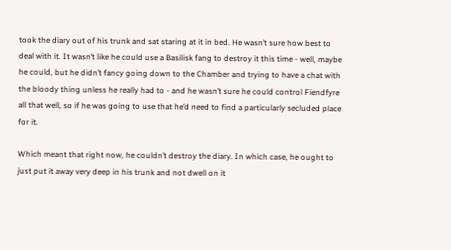took the diary out of his trunk and sat staring at it in bed. He wasn’t sure how best to deal with it. It wasn’t like he could use a Basilisk fang to destroy it this time - well, maybe he could, but he didn’t fancy going down to the Chamber and trying to have a chat with the bloody thing unless he really had to - and he wasn’t sure he could control Fiendfyre all that well, so if he was going to use that he’d need to find a particularly secluded place for it.

Which meant that right now, he couldn’t destroy the diary. In which case, he ought to just put it away very deep in his trunk and not dwell on it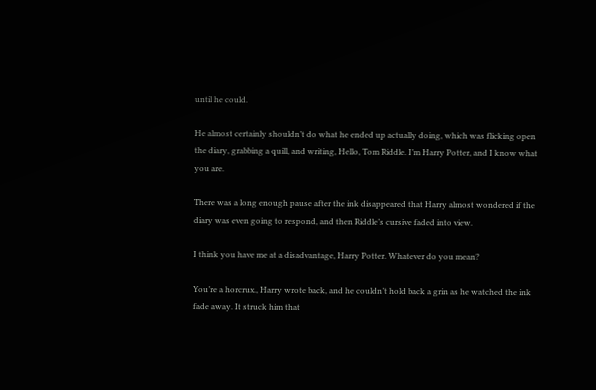until he could.

He almost certainly shouldn’t do what he ended up actually doing, which was flicking open the diary, grabbing a quill, and writing, Hello, Tom Riddle. I’m Harry Potter, and I know what you are.

There was a long enough pause after the ink disappeared that Harry almost wondered if the diary was even going to respond, and then Riddle’s cursive faded into view.

I think you have me at a disadvantage, Harry Potter. Whatever do you mean?

You’re a horcrux., Harry wrote back, and he couldn’t hold back a grin as he watched the ink fade away. It struck him that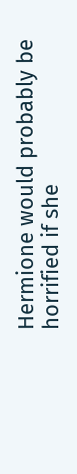Hermione would probably be horrified if she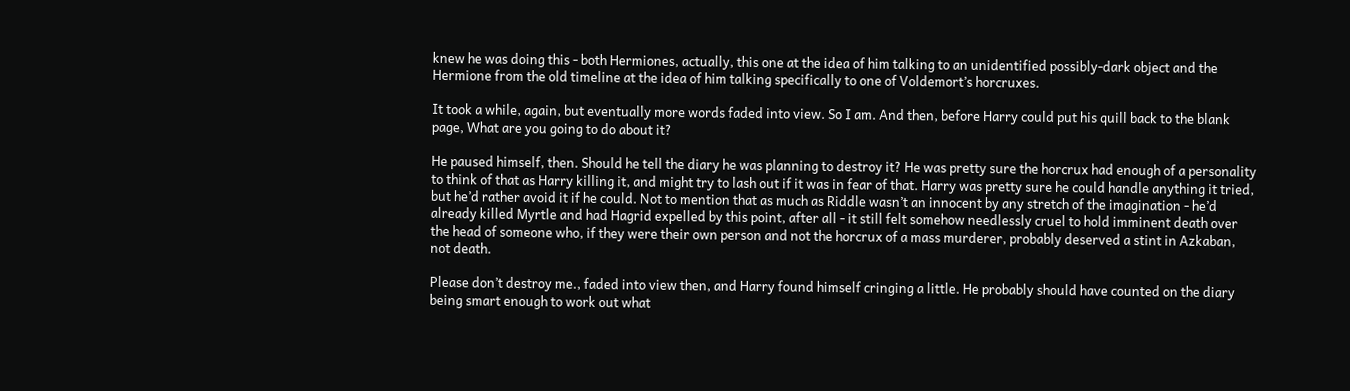knew he was doing this - both Hermiones, actually, this one at the idea of him talking to an unidentified possibly-dark object and the Hermione from the old timeline at the idea of him talking specifically to one of Voldemort’s horcruxes.

It took a while, again, but eventually more words faded into view. So I am. And then, before Harry could put his quill back to the blank page, What are you going to do about it?

He paused himself, then. Should he tell the diary he was planning to destroy it? He was pretty sure the horcrux had enough of a personality to think of that as Harry killing it, and might try to lash out if it was in fear of that. Harry was pretty sure he could handle anything it tried, but he’d rather avoid it if he could. Not to mention that as much as Riddle wasn’t an innocent by any stretch of the imagination - he’d already killed Myrtle and had Hagrid expelled by this point, after all - it still felt somehow needlessly cruel to hold imminent death over the head of someone who, if they were their own person and not the horcrux of a mass murderer, probably deserved a stint in Azkaban, not death.

Please don’t destroy me., faded into view then, and Harry found himself cringing a little. He probably should have counted on the diary being smart enough to work out what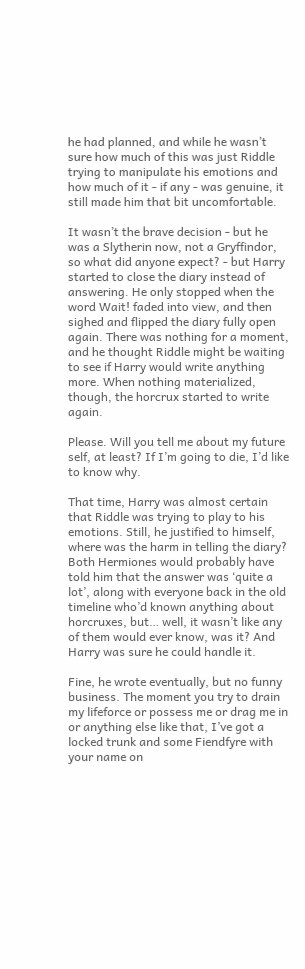he had planned, and while he wasn’t sure how much of this was just Riddle trying to manipulate his emotions and how much of it - if any - was genuine, it still made him that bit uncomfortable.

It wasn’t the brave decision - but he was a Slytherin now, not a Gryffindor, so what did anyone expect? - but Harry started to close the diary instead of answering. He only stopped when the word Wait! faded into view, and then sighed and flipped the diary fully open again. There was nothing for a moment, and he thought Riddle might be waiting to see if Harry would write anything more. When nothing materialized, though, the horcrux started to write again.

Please. Will you tell me about my future self, at least? If I’m going to die, I’d like to know why.

That time, Harry was almost certain that Riddle was trying to play to his emotions. Still, he justified to himself, where was the harm in telling the diary? Both Hermiones would probably have told him that the answer was ‘quite a lot’, along with everyone back in the old timeline who’d known anything about horcruxes, but… well, it wasn’t like any of them would ever know, was it? And Harry was sure he could handle it.

Fine, he wrote eventually, but no funny business. The moment you try to drain my lifeforce or possess me or drag me in or anything else like that, I’ve got a locked trunk and some Fiendfyre with your name on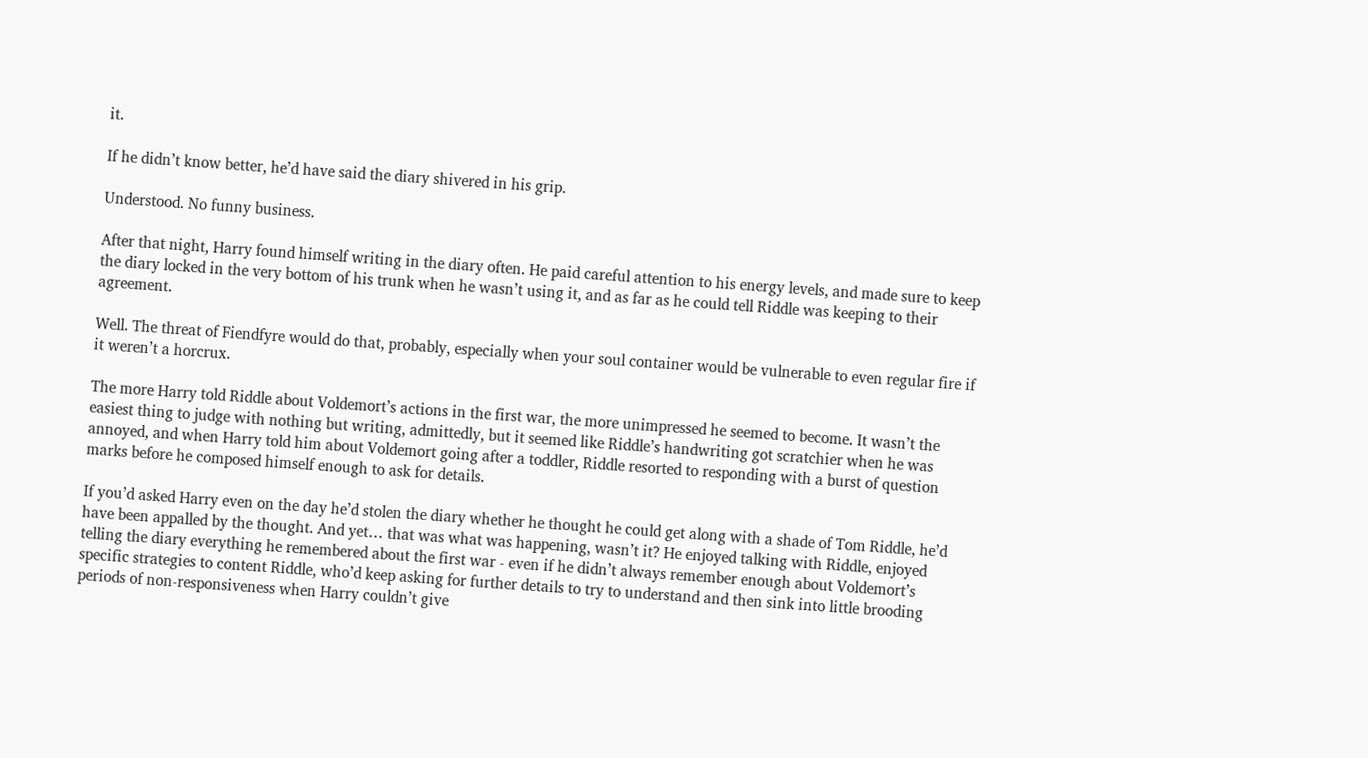it.

If he didn’t know better, he’d have said the diary shivered in his grip.

Understood. No funny business.

After that night, Harry found himself writing in the diary often. He paid careful attention to his energy levels, and made sure to keep the diary locked in the very bottom of his trunk when he wasn’t using it, and as far as he could tell Riddle was keeping to their agreement.

Well. The threat of Fiendfyre would do that, probably, especially when your soul container would be vulnerable to even regular fire if it weren’t a horcrux.

The more Harry told Riddle about Voldemort’s actions in the first war, the more unimpressed he seemed to become. It wasn’t the easiest thing to judge with nothing but writing, admittedly, but it seemed like Riddle’s handwriting got scratchier when he was annoyed, and when Harry told him about Voldemort going after a toddler, Riddle resorted to responding with a burst of question marks before he composed himself enough to ask for details.

If you’d asked Harry even on the day he’d stolen the diary whether he thought he could get along with a shade of Tom Riddle, he’d have been appalled by the thought. And yet… that was what was happening, wasn’t it? He enjoyed talking with Riddle, enjoyed telling the diary everything he remembered about the first war - even if he didn’t always remember enough about Voldemort’s specific strategies to content Riddle, who’d keep asking for further details to try to understand and then sink into little brooding periods of non-responsiveness when Harry couldn’t give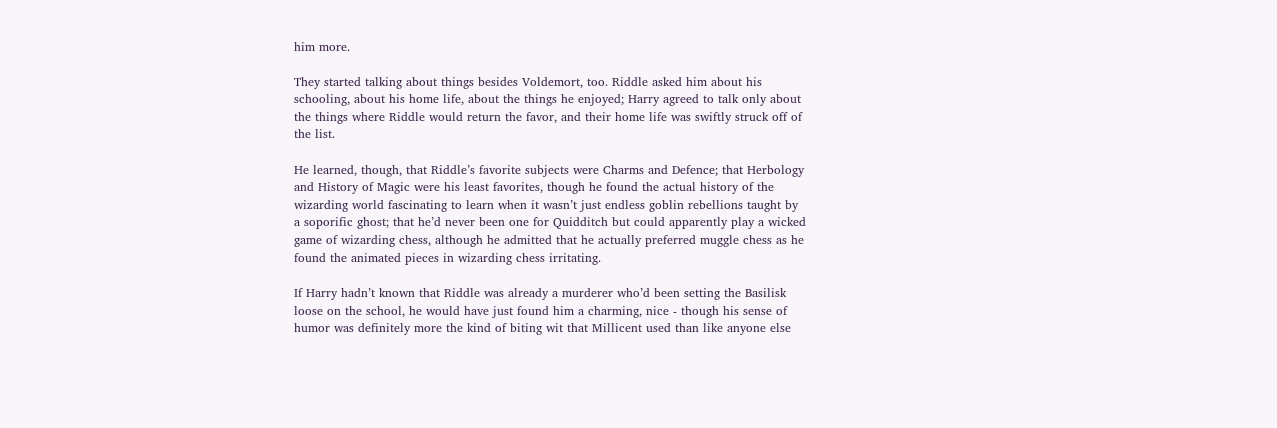him more.

They started talking about things besides Voldemort, too. Riddle asked him about his schooling, about his home life, about the things he enjoyed; Harry agreed to talk only about the things where Riddle would return the favor, and their home life was swiftly struck off of the list.

He learned, though, that Riddle’s favorite subjects were Charms and Defence; that Herbology and History of Magic were his least favorites, though he found the actual history of the wizarding world fascinating to learn when it wasn’t just endless goblin rebellions taught by a soporific ghost; that he’d never been one for Quidditch but could apparently play a wicked game of wizarding chess, although he admitted that he actually preferred muggle chess as he found the animated pieces in wizarding chess irritating.

If Harry hadn’t known that Riddle was already a murderer who’d been setting the Basilisk loose on the school, he would have just found him a charming, nice - though his sense of humor was definitely more the kind of biting wit that Millicent used than like anyone else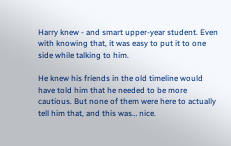Harry knew - and smart upper-year student. Even with knowing that, it was easy to put it to one side while talking to him.

He knew his friends in the old timeline would have told him that he needed to be more cautious. But none of them were here to actually tell him that, and this was… nice.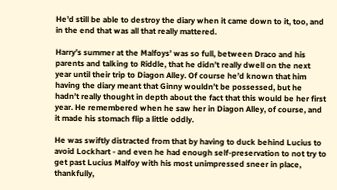He’d still be able to destroy the diary when it came down to it, too, and in the end that was all that really mattered.

Harry’s summer at the Malfoys’ was so full, between Draco and his parents and talking to Riddle, that he didn’t really dwell on the next year until their trip to Diagon Alley. Of course he’d known that him having the diary meant that Ginny wouldn’t be possessed, but he hadn’t really thought in depth about the fact that this would be her first year. He remembered when he saw her in Diagon Alley, of course, and it made his stomach flip a little oddly.

He was swiftly distracted from that by having to duck behind Lucius to avoid Lockhart - and even he had enough self-preservation to not try to get past Lucius Malfoy with his most unimpressed sneer in place, thankfully,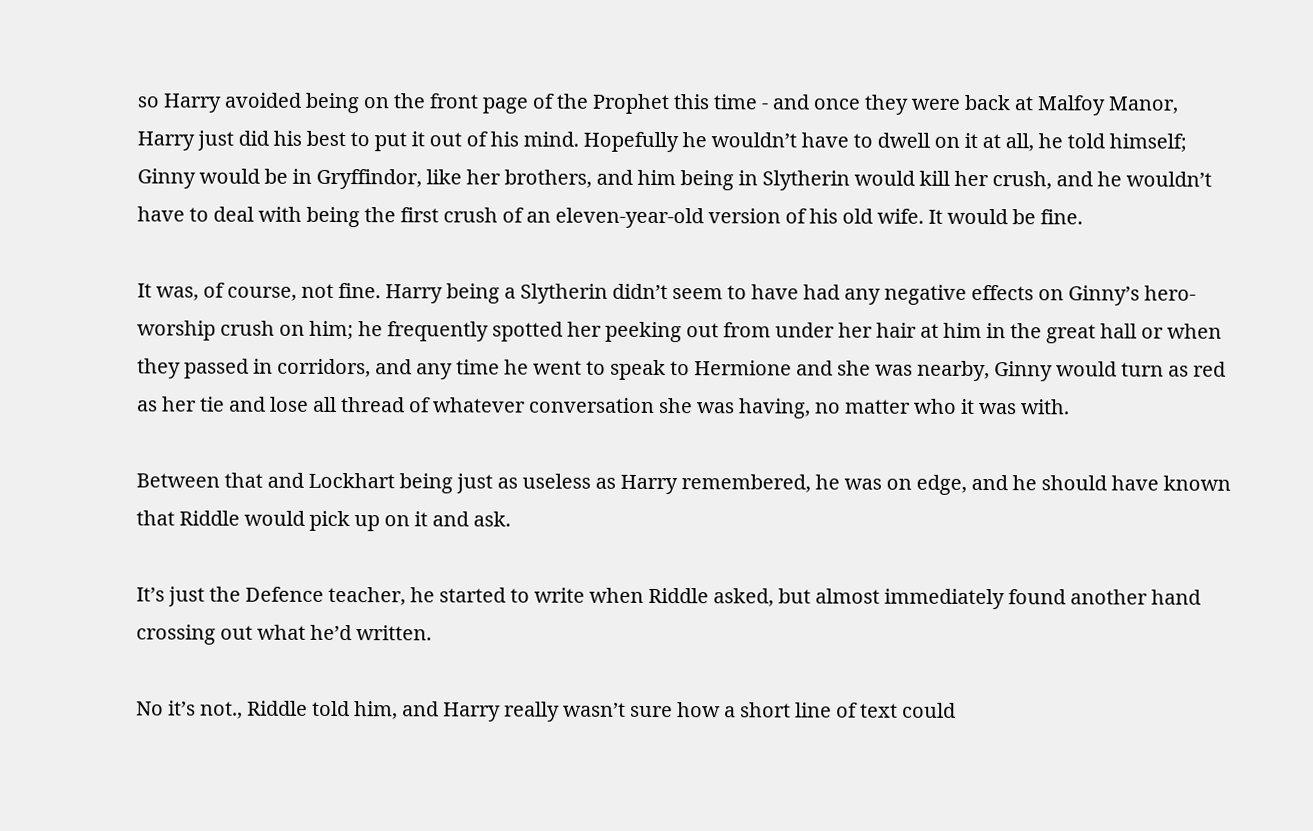so Harry avoided being on the front page of the Prophet this time - and once they were back at Malfoy Manor, Harry just did his best to put it out of his mind. Hopefully he wouldn’t have to dwell on it at all, he told himself; Ginny would be in Gryffindor, like her brothers, and him being in Slytherin would kill her crush, and he wouldn’t have to deal with being the first crush of an eleven-year-old version of his old wife. It would be fine.

It was, of course, not fine. Harry being a Slytherin didn’t seem to have had any negative effects on Ginny’s hero-worship crush on him; he frequently spotted her peeking out from under her hair at him in the great hall or when they passed in corridors, and any time he went to speak to Hermione and she was nearby, Ginny would turn as red as her tie and lose all thread of whatever conversation she was having, no matter who it was with.

Between that and Lockhart being just as useless as Harry remembered, he was on edge, and he should have known that Riddle would pick up on it and ask.

It’s just the Defence teacher, he started to write when Riddle asked, but almost immediately found another hand crossing out what he’d written.

No it’s not., Riddle told him, and Harry really wasn’t sure how a short line of text could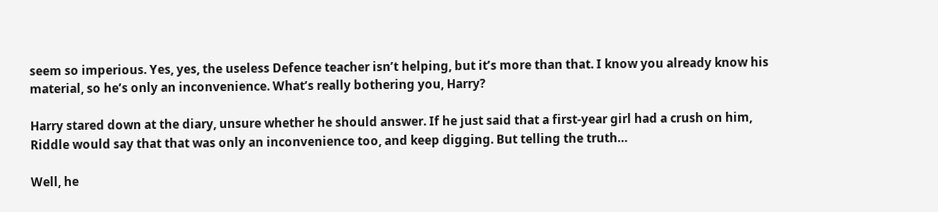seem so imperious. Yes, yes, the useless Defence teacher isn’t helping, but it’s more than that. I know you already know his material, so he’s only an inconvenience. What’s really bothering you, Harry?

Harry stared down at the diary, unsure whether he should answer. If he just said that a first-year girl had a crush on him, Riddle would say that that was only an inconvenience too, and keep digging. But telling the truth…

Well, he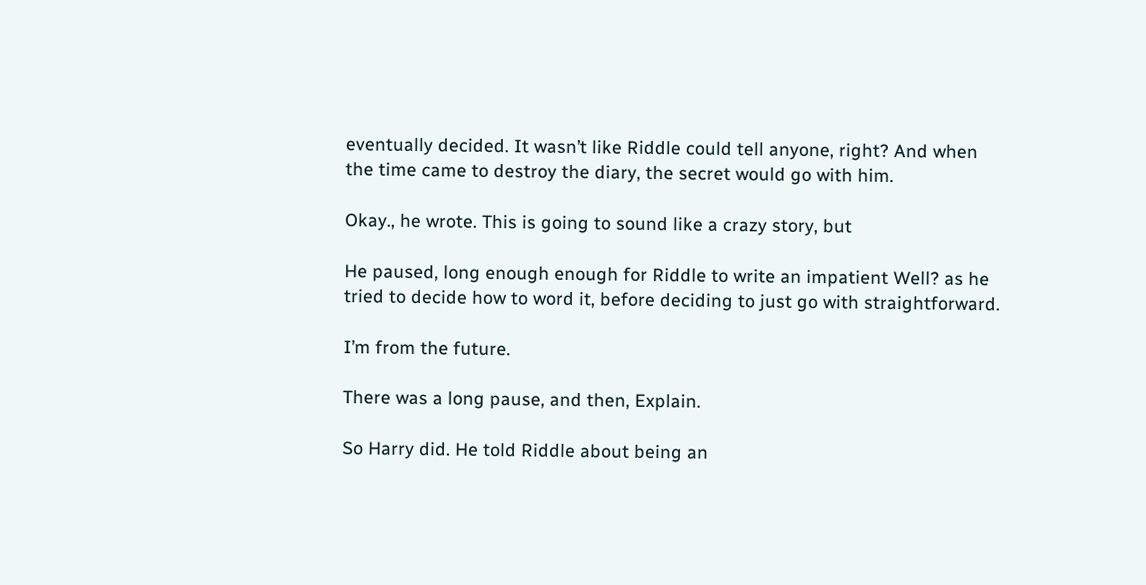eventually decided. It wasn’t like Riddle could tell anyone, right? And when the time came to destroy the diary, the secret would go with him.

Okay., he wrote. This is going to sound like a crazy story, but

He paused, long enough enough for Riddle to write an impatient Well? as he tried to decide how to word it, before deciding to just go with straightforward.

I’m from the future.

There was a long pause, and then, Explain.

So Harry did. He told Riddle about being an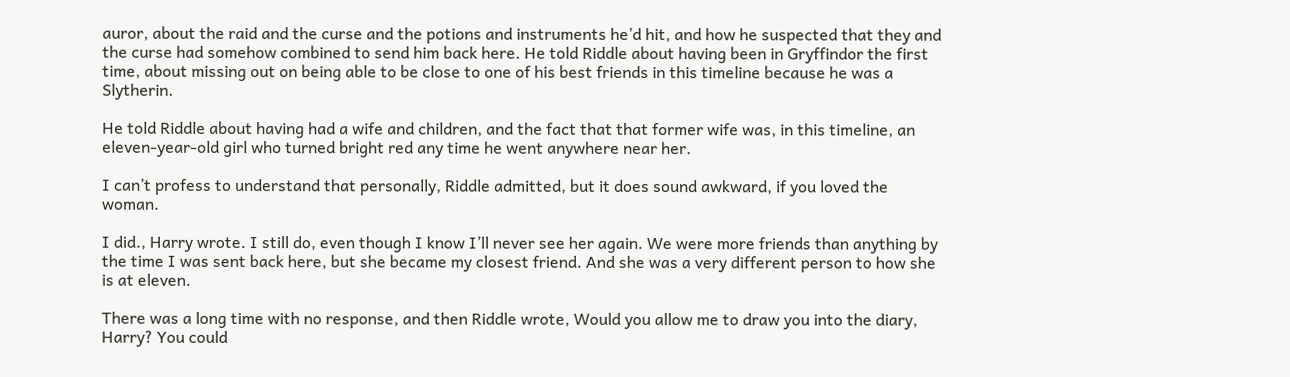auror, about the raid and the curse and the potions and instruments he’d hit, and how he suspected that they and the curse had somehow combined to send him back here. He told Riddle about having been in Gryffindor the first time, about missing out on being able to be close to one of his best friends in this timeline because he was a Slytherin.

He told Riddle about having had a wife and children, and the fact that that former wife was, in this timeline, an eleven-year-old girl who turned bright red any time he went anywhere near her.

I can’t profess to understand that personally, Riddle admitted, but it does sound awkward, if you loved the woman.

I did., Harry wrote. I still do, even though I know I’ll never see her again. We were more friends than anything by the time I was sent back here, but she became my closest friend. And she was a very different person to how she is at eleven.

There was a long time with no response, and then Riddle wrote, Would you allow me to draw you into the diary, Harry? You could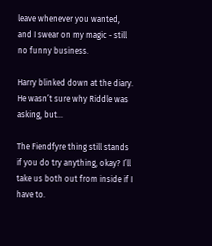leave whenever you wanted, and I swear on my magic - still no funny business.

Harry blinked down at the diary. He wasn’t sure why Riddle was asking, but…

The Fiendfyre thing still stands if you do try anything, okay? I’ll take us both out from inside if I have to.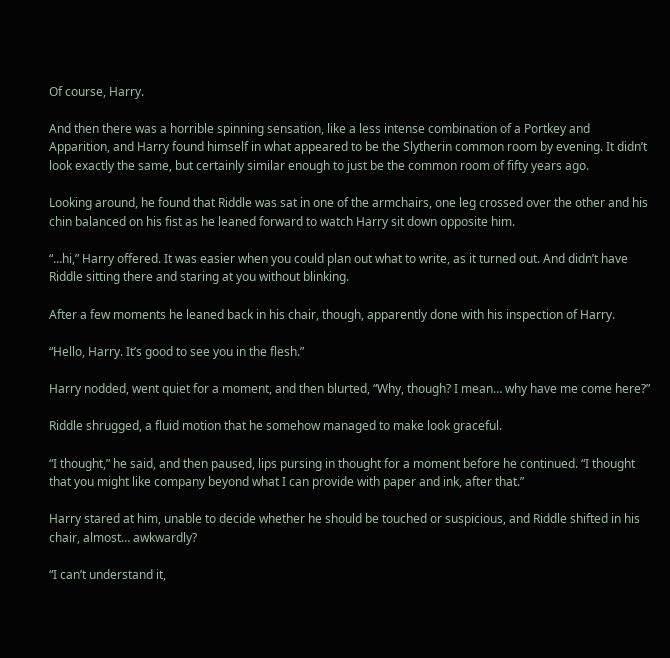Of course, Harry.

And then there was a horrible spinning sensation, like a less intense combination of a Portkey and Apparition, and Harry found himself in what appeared to be the Slytherin common room by evening. It didn’t look exactly the same, but certainly similar enough to just be the common room of fifty years ago.

Looking around, he found that Riddle was sat in one of the armchairs, one leg crossed over the other and his chin balanced on his fist as he leaned forward to watch Harry sit down opposite him.

“…hi,” Harry offered. It was easier when you could plan out what to write, as it turned out. And didn’t have Riddle sitting there and staring at you without blinking.

After a few moments he leaned back in his chair, though, apparently done with his inspection of Harry.

“Hello, Harry. It’s good to see you in the flesh.”

Harry nodded, went quiet for a moment, and then blurted, “Why, though? I mean… why have me come here?”

Riddle shrugged, a fluid motion that he somehow managed to make look graceful.

“I thought,” he said, and then paused, lips pursing in thought for a moment before he continued. “I thought that you might like company beyond what I can provide with paper and ink, after that.”

Harry stared at him, unable to decide whether he should be touched or suspicious, and Riddle shifted in his chair, almost… awkwardly?

“I can’t understand it,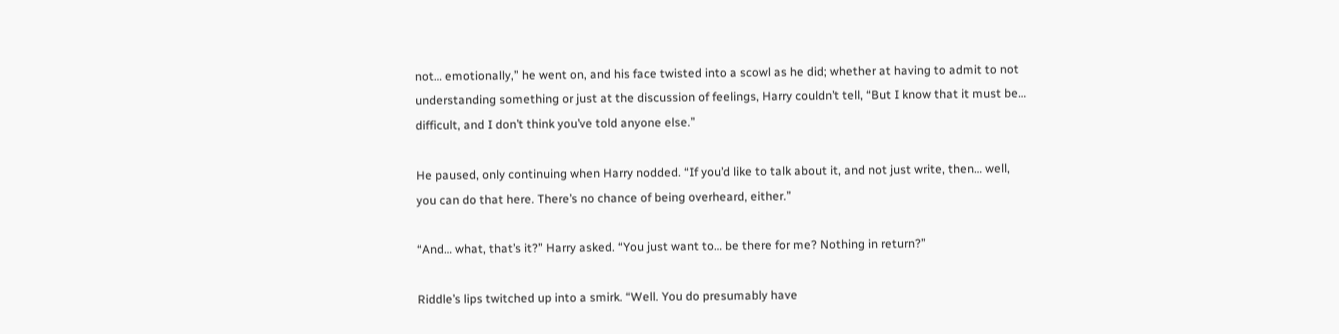not… emotionally,” he went on, and his face twisted into a scowl as he did; whether at having to admit to not understanding something or just at the discussion of feelings, Harry couldn’t tell, “But I know that it must be… difficult, and I don’t think you’ve told anyone else.”

He paused, only continuing when Harry nodded. “If you’d like to talk about it, and not just write, then… well, you can do that here. There’s no chance of being overheard, either.”

“And… what, that’s it?” Harry asked. “You just want to… be there for me? Nothing in return?”

Riddle’s lips twitched up into a smirk. “Well. You do presumably have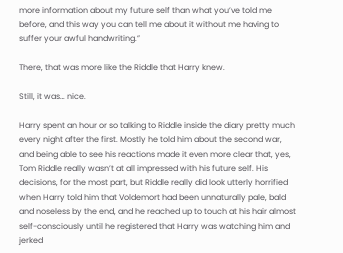more information about my future self than what you’ve told me before, and this way you can tell me about it without me having to suffer your awful handwriting.”

There, that was more like the Riddle that Harry knew.

Still, it was… nice.

Harry spent an hour or so talking to Riddle inside the diary pretty much every night after the first. Mostly he told him about the second war, and being able to see his reactions made it even more clear that, yes, Tom Riddle really wasn’t at all impressed with his future self. His decisions, for the most part, but Riddle really did look utterly horrified when Harry told him that Voldemort had been unnaturally pale, bald and noseless by the end, and he reached up to touch at his hair almost self-consciously until he registered that Harry was watching him and jerked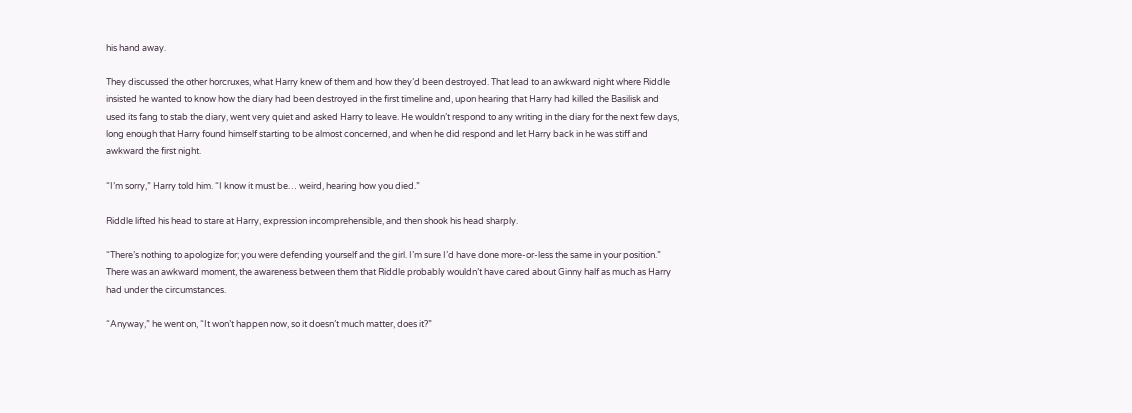his hand away.

They discussed the other horcruxes, what Harry knew of them and how they’d been destroyed. That lead to an awkward night where Riddle insisted he wanted to know how the diary had been destroyed in the first timeline and, upon hearing that Harry had killed the Basilisk and used its fang to stab the diary, went very quiet and asked Harry to leave. He wouldn’t respond to any writing in the diary for the next few days, long enough that Harry found himself starting to be almost concerned, and when he did respond and let Harry back in he was stiff and awkward the first night.

“I’m sorry,” Harry told him. “I know it must be… weird, hearing how you died.”

Riddle lifted his head to stare at Harry, expression incomprehensible, and then shook his head sharply.

“There’s nothing to apologize for; you were defending yourself and the girl. I’m sure I’d have done more-or-less the same in your position.” There was an awkward moment, the awareness between them that Riddle probably wouldn’t have cared about Ginny half as much as Harry had under the circumstances.

“Anyway,” he went on, “It won’t happen now, so it doesn’t much matter, does it?”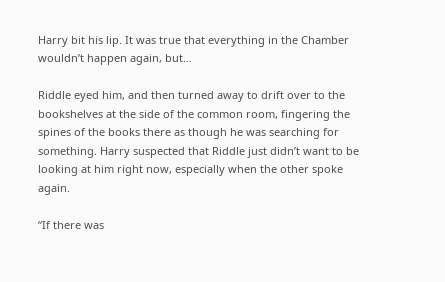Harry bit his lip. It was true that everything in the Chamber wouldn’t happen again, but…

Riddle eyed him, and then turned away to drift over to the bookshelves at the side of the common room, fingering the spines of the books there as though he was searching for something. Harry suspected that Riddle just didn’t want to be looking at him right now, especially when the other spoke again.

“If there was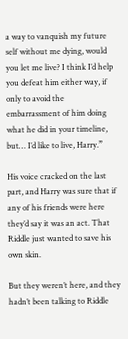a way to vanquish my future self without me dying, would you let me live? I think I’d help you defeat him either way, if only to avoid the embarrassment of him doing what he did in your timeline, but… I’d like to live, Harry.”

His voice cracked on the last part, and Harry was sure that if any of his friends were here they’d say it was an act. That Riddle just wanted to save his own skin.

But they weren’t here, and they hadn’t been talking to Riddle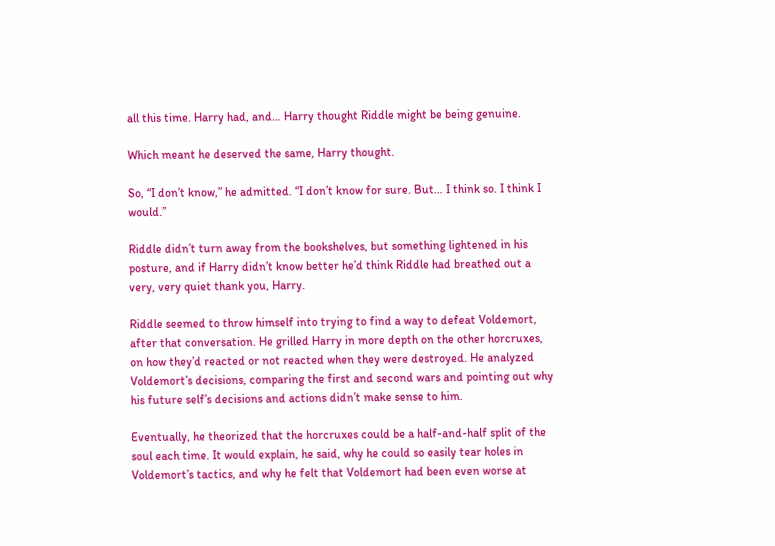all this time. Harry had, and… Harry thought Riddle might be being genuine.

Which meant he deserved the same, Harry thought.

So, “I don’t know,” he admitted. “I don’t know for sure. But… I think so. I think I would.”

Riddle didn’t turn away from the bookshelves, but something lightened in his posture, and if Harry didn’t know better he’d think Riddle had breathed out a very, very quiet thank you, Harry.

Riddle seemed to throw himself into trying to find a way to defeat Voldemort, after that conversation. He grilled Harry in more depth on the other horcruxes, on how they’d reacted or not reacted when they were destroyed. He analyzed Voldemort’s decisions, comparing the first and second wars and pointing out why his future self’s decisions and actions didn’t make sense to him.

Eventually, he theorized that the horcruxes could be a half-and-half split of the soul each time. It would explain, he said, why he could so easily tear holes in Voldemort’s tactics, and why he felt that Voldemort had been even worse at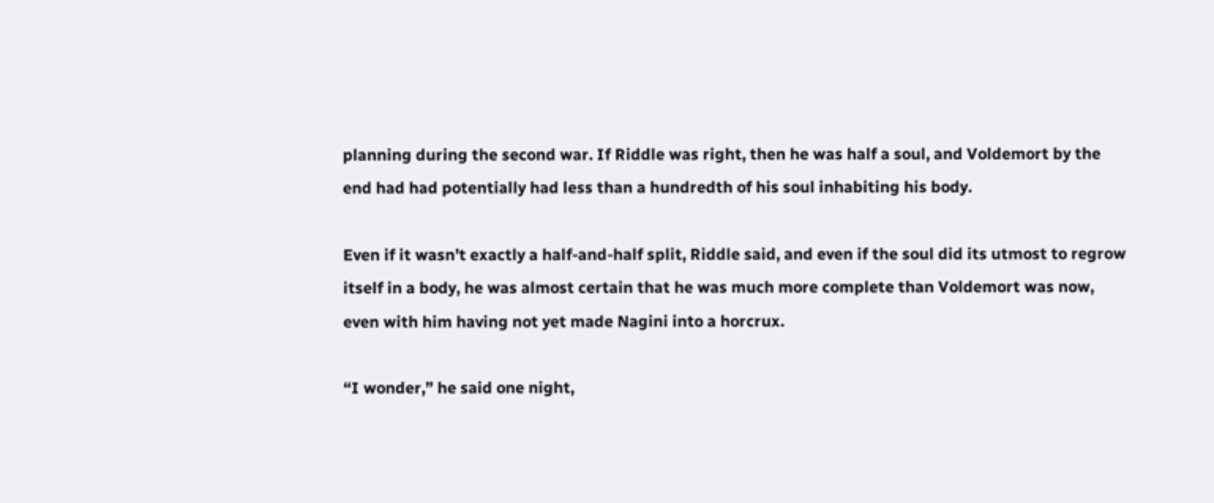planning during the second war. If Riddle was right, then he was half a soul, and Voldemort by the end had had potentially had less than a hundredth of his soul inhabiting his body.

Even if it wasn’t exactly a half-and-half split, Riddle said, and even if the soul did its utmost to regrow itself in a body, he was almost certain that he was much more complete than Voldemort was now, even with him having not yet made Nagini into a horcrux.

“I wonder,” he said one night,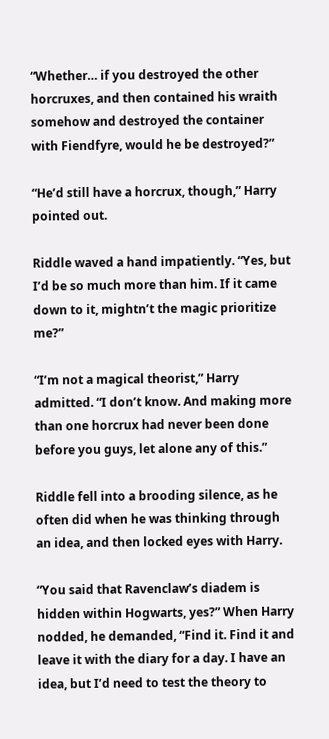“Whether… if you destroyed the other horcruxes, and then contained his wraith somehow and destroyed the container with Fiendfyre, would he be destroyed?”

“He’d still have a horcrux, though,” Harry pointed out.

Riddle waved a hand impatiently. “Yes, but I’d be so much more than him. If it came down to it, mightn’t the magic prioritize me?”

“I’m not a magical theorist,” Harry admitted. “I don’t know. And making more than one horcrux had never been done before you guys, let alone any of this.”

Riddle fell into a brooding silence, as he often did when he was thinking through an idea, and then locked eyes with Harry.

“You said that Ravenclaw’s diadem is hidden within Hogwarts, yes?” When Harry nodded, he demanded, “Find it. Find it and leave it with the diary for a day. I have an idea, but I’d need to test the theory to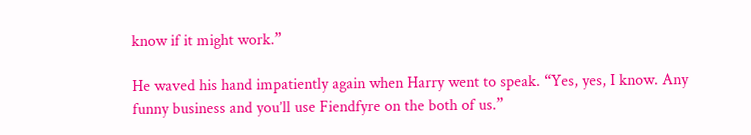know if it might work.”

He waved his hand impatiently again when Harry went to speak. “Yes, yes, I know. Any funny business and you’ll use Fiendfyre on the both of us.”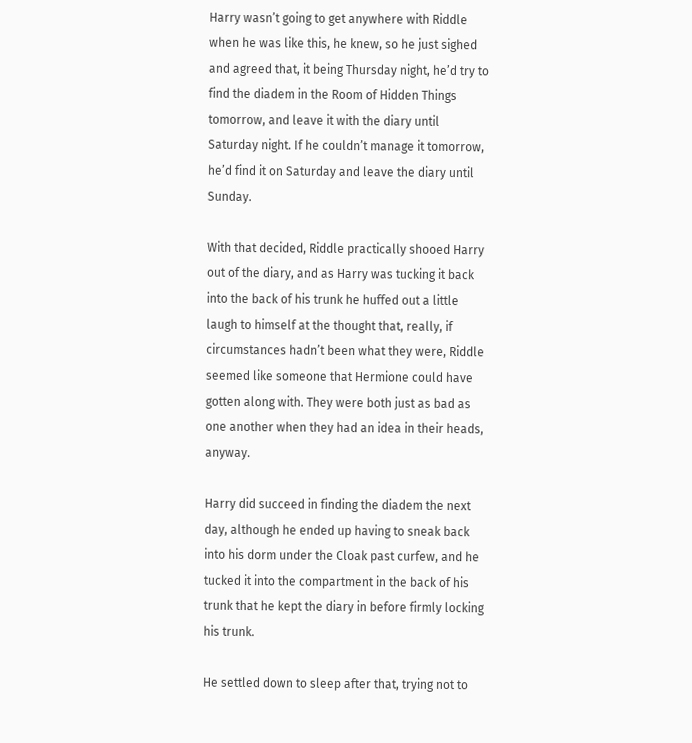Harry wasn’t going to get anywhere with Riddle when he was like this, he knew, so he just sighed and agreed that, it being Thursday night, he’d try to find the diadem in the Room of Hidden Things tomorrow, and leave it with the diary until Saturday night. If he couldn’t manage it tomorrow, he’d find it on Saturday and leave the diary until Sunday.

With that decided, Riddle practically shooed Harry out of the diary, and as Harry was tucking it back into the back of his trunk he huffed out a little laugh to himself at the thought that, really, if circumstances hadn’t been what they were, Riddle seemed like someone that Hermione could have gotten along with. They were both just as bad as one another when they had an idea in their heads, anyway.

Harry did succeed in finding the diadem the next day, although he ended up having to sneak back into his dorm under the Cloak past curfew, and he tucked it into the compartment in the back of his trunk that he kept the diary in before firmly locking his trunk.

He settled down to sleep after that, trying not to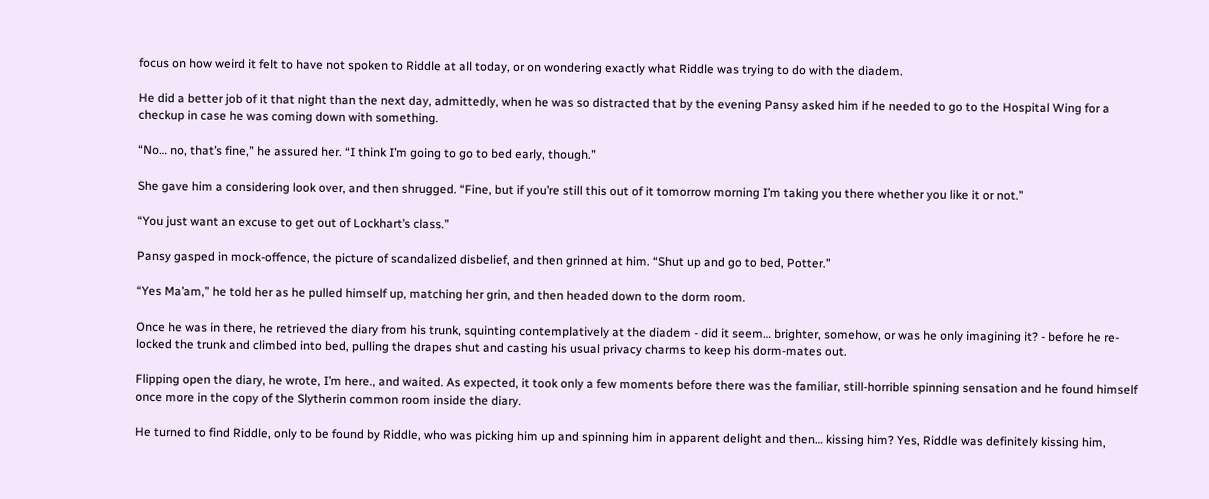focus on how weird it felt to have not spoken to Riddle at all today, or on wondering exactly what Riddle was trying to do with the diadem.

He did a better job of it that night than the next day, admittedly, when he was so distracted that by the evening Pansy asked him if he needed to go to the Hospital Wing for a checkup in case he was coming down with something.

“No… no, that’s fine,” he assured her. “I think I’m going to go to bed early, though.”

She gave him a considering look over, and then shrugged. “Fine, but if you’re still this out of it tomorrow morning I’m taking you there whether you like it or not.”

“You just want an excuse to get out of Lockhart’s class.”

Pansy gasped in mock-offence, the picture of scandalized disbelief, and then grinned at him. “Shut up and go to bed, Potter.”

“Yes Ma’am,” he told her as he pulled himself up, matching her grin, and then headed down to the dorm room.

Once he was in there, he retrieved the diary from his trunk, squinting contemplatively at the diadem - did it seem… brighter, somehow, or was he only imagining it? - before he re-locked the trunk and climbed into bed, pulling the drapes shut and casting his usual privacy charms to keep his dorm-mates out.

Flipping open the diary, he wrote, I’m here., and waited. As expected, it took only a few moments before there was the familiar, still-horrible spinning sensation and he found himself once more in the copy of the Slytherin common room inside the diary.

He turned to find Riddle, only to be found by Riddle, who was picking him up and spinning him in apparent delight and then… kissing him? Yes, Riddle was definitely kissing him,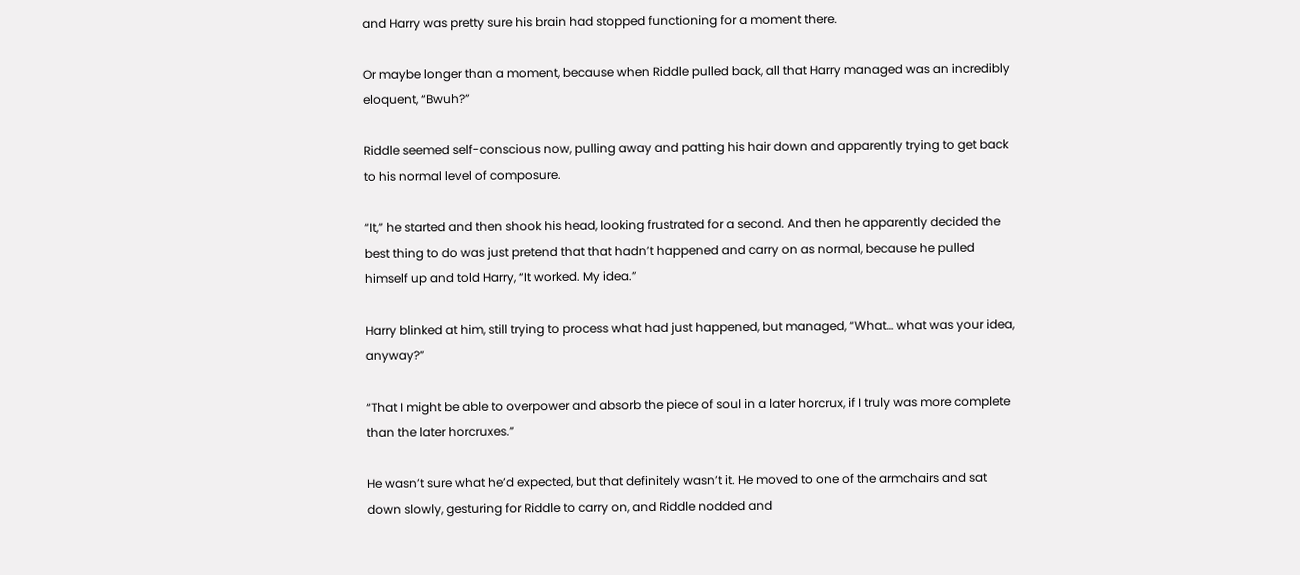and Harry was pretty sure his brain had stopped functioning for a moment there.

Or maybe longer than a moment, because when Riddle pulled back, all that Harry managed was an incredibly eloquent, “Bwuh?”

Riddle seemed self-conscious now, pulling away and patting his hair down and apparently trying to get back to his normal level of composure.

“It,” he started and then shook his head, looking frustrated for a second. And then he apparently decided the best thing to do was just pretend that that hadn’t happened and carry on as normal, because he pulled himself up and told Harry, “It worked. My idea.”

Harry blinked at him, still trying to process what had just happened, but managed, “What… what was your idea, anyway?”

“That I might be able to overpower and absorb the piece of soul in a later horcrux, if I truly was more complete than the later horcruxes.”

He wasn’t sure what he’d expected, but that definitely wasn’t it. He moved to one of the armchairs and sat down slowly, gesturing for Riddle to carry on, and Riddle nodded and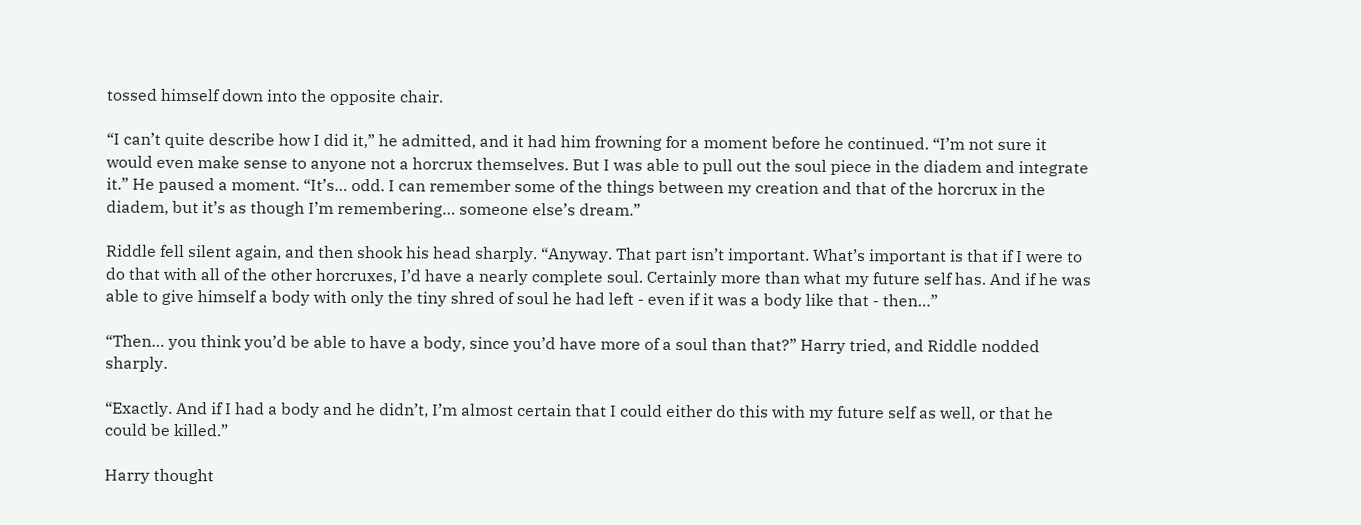tossed himself down into the opposite chair.

“I can’t quite describe how I did it,” he admitted, and it had him frowning for a moment before he continued. “I’m not sure it would even make sense to anyone not a horcrux themselves. But I was able to pull out the soul piece in the diadem and integrate it.” He paused a moment. “It’s… odd. I can remember some of the things between my creation and that of the horcrux in the diadem, but it’s as though I’m remembering… someone else’s dream.”

Riddle fell silent again, and then shook his head sharply. “Anyway. That part isn’t important. What’s important is that if I were to do that with all of the other horcruxes, I’d have a nearly complete soul. Certainly more than what my future self has. And if he was able to give himself a body with only the tiny shred of soul he had left - even if it was a body like that - then…”

“Then… you think you’d be able to have a body, since you’d have more of a soul than that?” Harry tried, and Riddle nodded sharply.

“Exactly. And if I had a body and he didn’t, I’m almost certain that I could either do this with my future self as well, or that he could be killed.”

Harry thought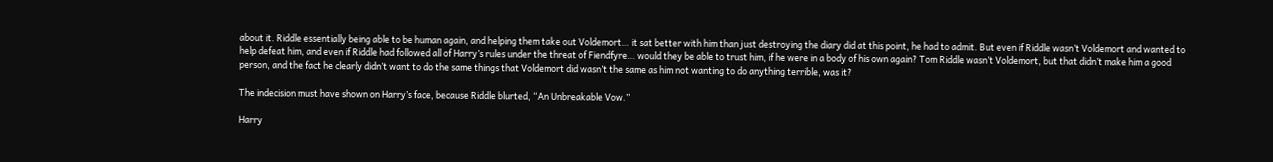about it. Riddle essentially being able to be human again, and helping them take out Voldemort… it sat better with him than just destroying the diary did at this point, he had to admit. But even if Riddle wasn’t Voldemort and wanted to help defeat him, and even if Riddle had followed all of Harry’s rules under the threat of Fiendfyre… would they be able to trust him, if he were in a body of his own again? Tom Riddle wasn’t Voldemort, but that didn’t make him a good person, and the fact he clearly didn’t want to do the same things that Voldemort did wasn’t the same as him not wanting to do anything terrible, was it?

The indecision must have shown on Harry’s face, because Riddle blurted, “An Unbreakable Vow.”

Harry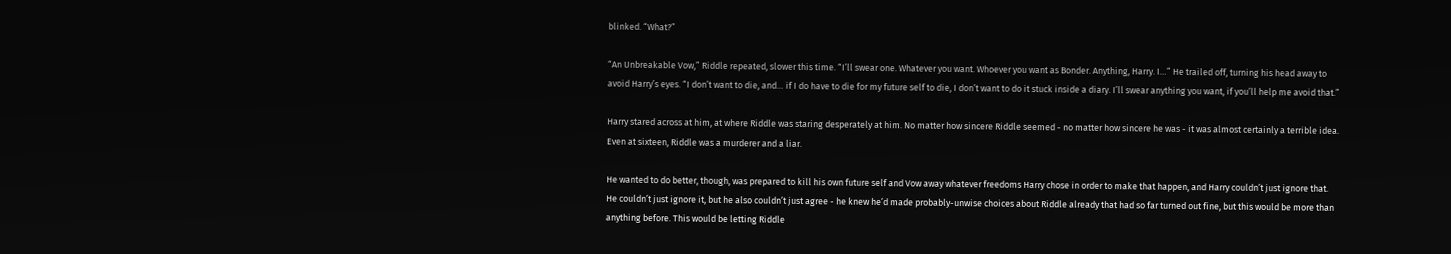blinked. “What?”

“An Unbreakable Vow,” Riddle repeated, slower this time. “I’ll swear one. Whatever you want. Whoever you want as Bonder. Anything, Harry. I…” He trailed off, turning his head away to avoid Harry’s eyes. “I don’t want to die, and… if I do have to die for my future self to die, I don’t want to do it stuck inside a diary. I’ll swear anything you want, if you’ll help me avoid that.”

Harry stared across at him, at where Riddle was staring desperately at him. No matter how sincere Riddle seemed - no matter how sincere he was - it was almost certainly a terrible idea. Even at sixteen, Riddle was a murderer and a liar.

He wanted to do better, though, was prepared to kill his own future self and Vow away whatever freedoms Harry chose in order to make that happen, and Harry couldn’t just ignore that. He couldn’t just ignore it, but he also couldn’t just agree - he knew he’d made probably-unwise choices about Riddle already that had so far turned out fine, but this would be more than anything before. This would be letting Riddle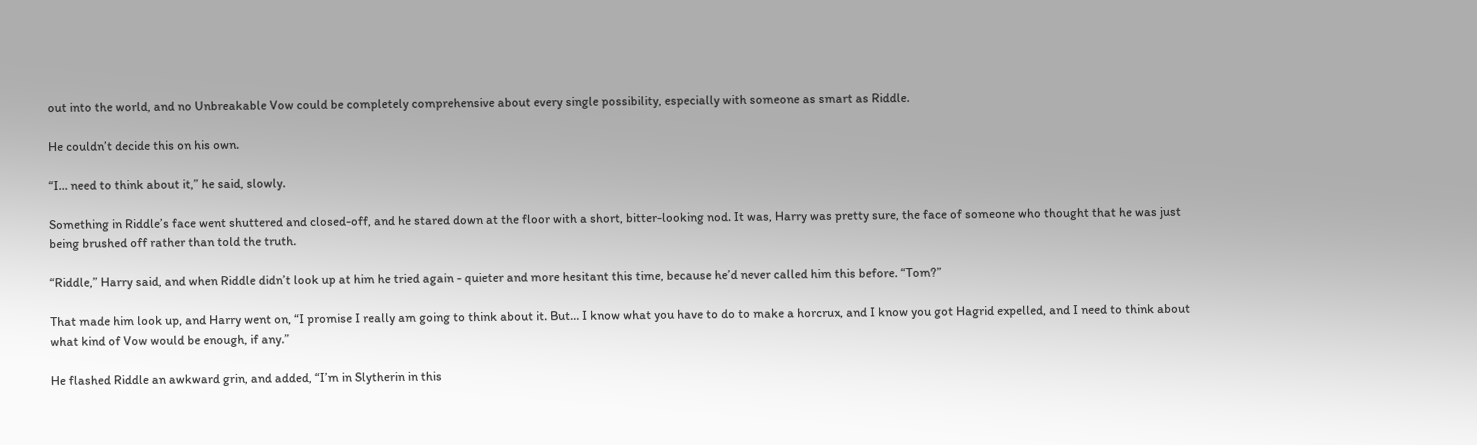out into the world, and no Unbreakable Vow could be completely comprehensive about every single possibility, especially with someone as smart as Riddle.

He couldn’t decide this on his own.

“I… need to think about it,” he said, slowly.

Something in Riddle’s face went shuttered and closed-off, and he stared down at the floor with a short, bitter-looking nod. It was, Harry was pretty sure, the face of someone who thought that he was just being brushed off rather than told the truth.

“Riddle,” Harry said, and when Riddle didn’t look up at him he tried again - quieter and more hesitant this time, because he’d never called him this before. “Tom?”

That made him look up, and Harry went on, “I promise I really am going to think about it. But… I know what you have to do to make a horcrux, and I know you got Hagrid expelled, and I need to think about what kind of Vow would be enough, if any.”

He flashed Riddle an awkward grin, and added, “I’m in Slytherin in this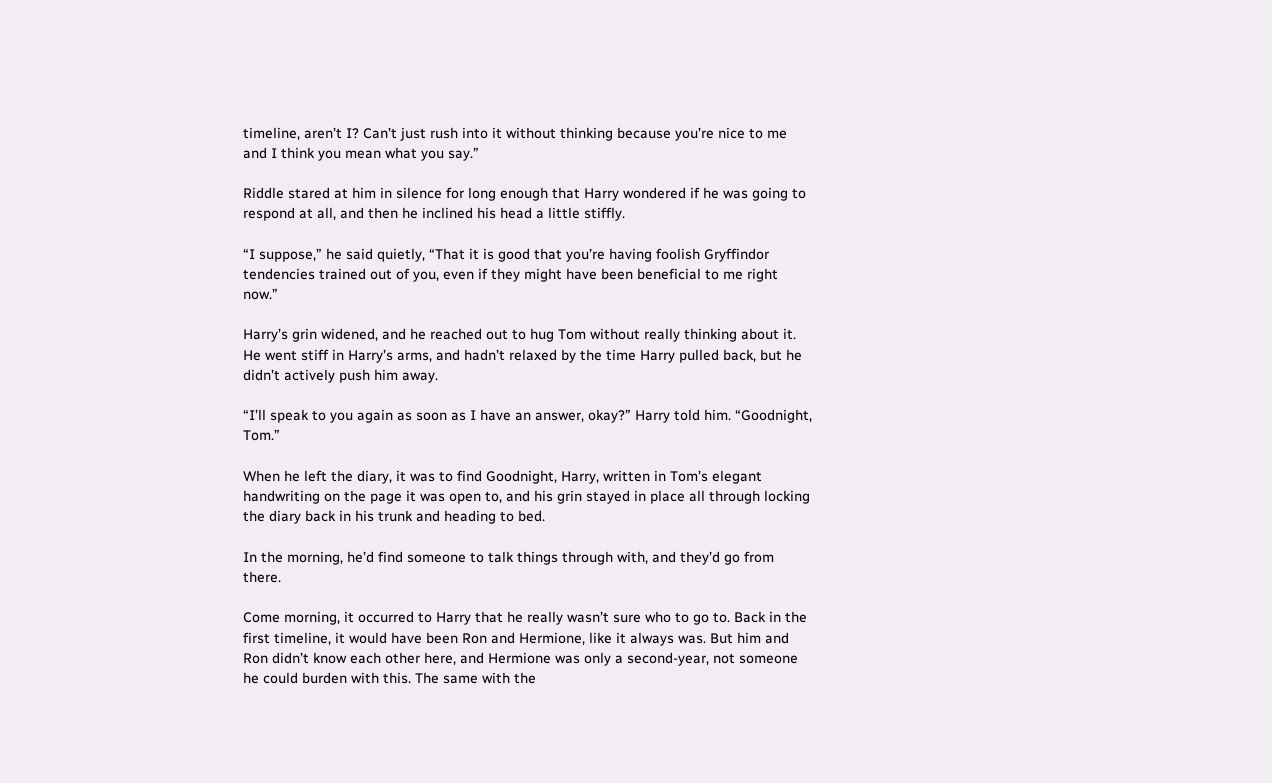timeline, aren’t I? Can’t just rush into it without thinking because you’re nice to me and I think you mean what you say.”

Riddle stared at him in silence for long enough that Harry wondered if he was going to respond at all, and then he inclined his head a little stiffly.

“I suppose,” he said quietly, “That it is good that you’re having foolish Gryffindor tendencies trained out of you, even if they might have been beneficial to me right now.”

Harry’s grin widened, and he reached out to hug Tom without really thinking about it. He went stiff in Harry’s arms, and hadn’t relaxed by the time Harry pulled back, but he didn’t actively push him away.

“I’ll speak to you again as soon as I have an answer, okay?” Harry told him. “Goodnight, Tom.”

When he left the diary, it was to find Goodnight, Harry, written in Tom’s elegant handwriting on the page it was open to, and his grin stayed in place all through locking the diary back in his trunk and heading to bed.

In the morning, he’d find someone to talk things through with, and they’d go from there.

Come morning, it occurred to Harry that he really wasn’t sure who to go to. Back in the first timeline, it would have been Ron and Hermione, like it always was. But him and Ron didn’t know each other here, and Hermione was only a second-year, not someone he could burden with this. The same with the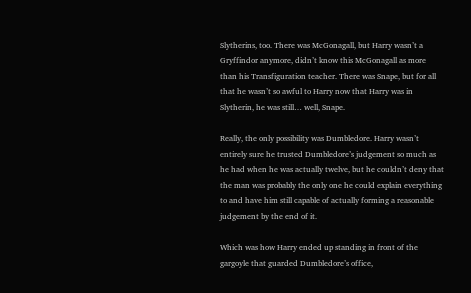Slytherins, too. There was McGonagall, but Harry wasn’t a Gryffindor anymore, didn’t know this McGonagall as more than his Transfiguration teacher. There was Snape, but for all that he wasn’t so awful to Harry now that Harry was in Slytherin, he was still… well, Snape.

Really, the only possibility was Dumbledore. Harry wasn’t entirely sure he trusted Dumbledore’s judgement so much as he had when he was actually twelve, but he couldn’t deny that the man was probably the only one he could explain everything to and have him still capable of actually forming a reasonable judgement by the end of it.

Which was how Harry ended up standing in front of the gargoyle that guarded Dumbledore’s office,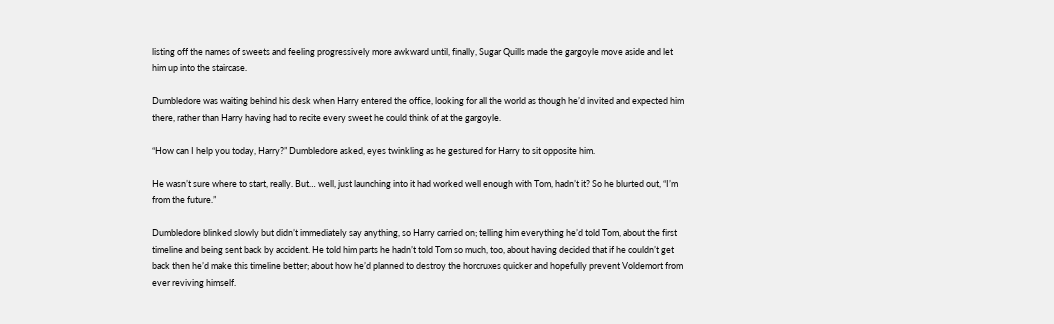listing off the names of sweets and feeling progressively more awkward until, finally, Sugar Quills made the gargoyle move aside and let him up into the staircase.

Dumbledore was waiting behind his desk when Harry entered the office, looking for all the world as though he’d invited and expected him there, rather than Harry having had to recite every sweet he could think of at the gargoyle.

“How can I help you today, Harry?” Dumbledore asked, eyes twinkling as he gestured for Harry to sit opposite him.

He wasn’t sure where to start, really. But… well, just launching into it had worked well enough with Tom, hadn’t it? So he blurted out, “I’m from the future.”

Dumbledore blinked slowly but didn’t immediately say anything, so Harry carried on; telling him everything he’d told Tom, about the first timeline and being sent back by accident. He told him parts he hadn’t told Tom so much, too, about having decided that if he couldn’t get back then he’d make this timeline better; about how he’d planned to destroy the horcruxes quicker and hopefully prevent Voldemort from ever reviving himself.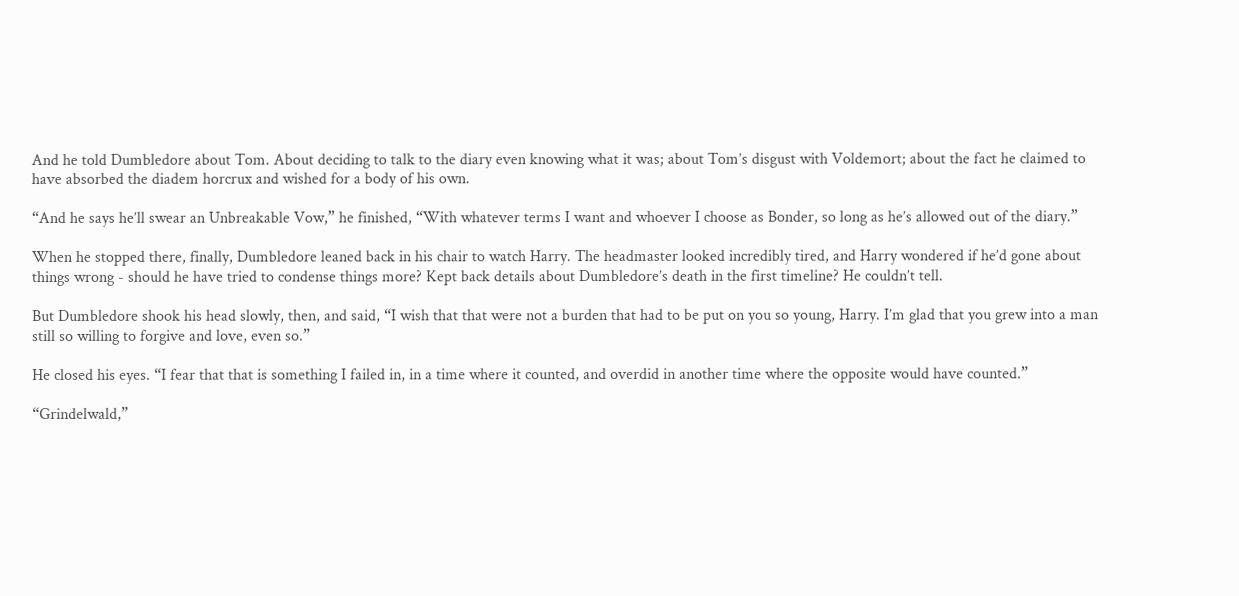And he told Dumbledore about Tom. About deciding to talk to the diary even knowing what it was; about Tom’s disgust with Voldemort; about the fact he claimed to have absorbed the diadem horcrux and wished for a body of his own.

“And he says he’ll swear an Unbreakable Vow,” he finished, “With whatever terms I want and whoever I choose as Bonder, so long as he’s allowed out of the diary.”

When he stopped there, finally, Dumbledore leaned back in his chair to watch Harry. The headmaster looked incredibly tired, and Harry wondered if he’d gone about things wrong - should he have tried to condense things more? Kept back details about Dumbledore’s death in the first timeline? He couldn’t tell.

But Dumbledore shook his head slowly, then, and said, “I wish that that were not a burden that had to be put on you so young, Harry. I’m glad that you grew into a man still so willing to forgive and love, even so.”

He closed his eyes. “I fear that that is something I failed in, in a time where it counted, and overdid in another time where the opposite would have counted.”

“Grindelwald,”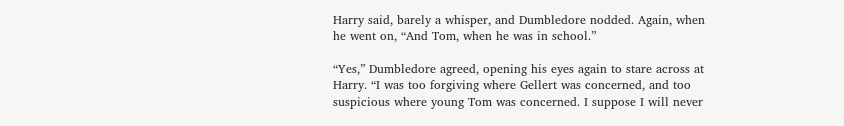Harry said, barely a whisper, and Dumbledore nodded. Again, when he went on, “And Tom, when he was in school.”

“Yes,” Dumbledore agreed, opening his eyes again to stare across at Harry. “I was too forgiving where Gellert was concerned, and too suspicious where young Tom was concerned. I suppose I will never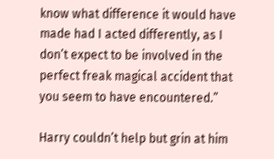know what difference it would have made had I acted differently, as I don’t expect to be involved in the perfect freak magical accident that you seem to have encountered.”

Harry couldn’t help but grin at him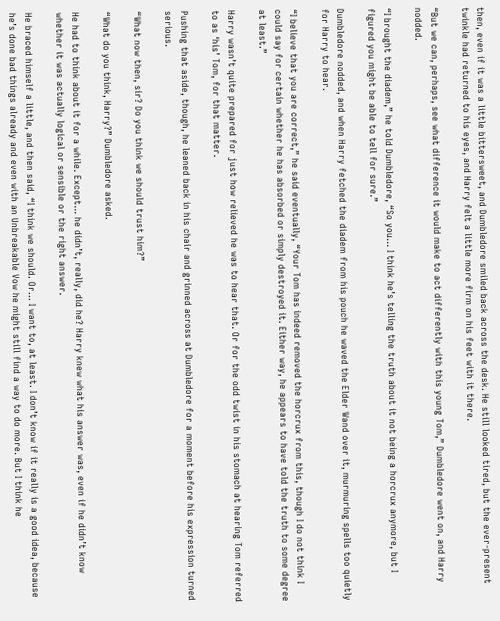then, even if it was a little bittersweet, and Dumbledore smiled back across the desk. He still looked tired, but the ever-present twinkle had returned to his eyes, and Harry felt a little more firm on his feet with it there.

“But we can, perhaps, see what difference it would make to act differently with this young Tom,” Dumbledore went on, and Harry nodded.

“I brought the diadem,” he told Dumbledore, “So you… I think he’s telling the truth about it not being a horcrux anymore, but I figured you might be able to tell for sure.”

Dumbledore nodded, and when Harry fetched the diadem from his pouch he waved the Elder Wand over it, murmuring spells too quietly for Harry to hear.

“I believe that you are correct,” he said eventually, “Your Tom has indeed removed the horcrux from this, though I do not think I could say for certain whether he has absorbed or simply destroyed it. Either way, he appears to have told the truth to some degree at least.”

Harry wasn’t quite prepared for just how relieved he was to hear that. Or for the odd twist in his stomach at hearing Tom referred to as ‘his’ Tom, for that matter.

Pushing that aside, though, he leaned back in his chair and grinned across at Dumbledore for a moment before his expression turned serious.

“What now then, sir? Do you think we should trust him?”

“What do you think, Harry?” Dumbledore asked.

He had to think about it for a while. Except… he didn’t, really, did he? Harry knew what his answer was, even if he didn’t know whether it was actually logical or sensible or the right answer.

He braced himself a little, and then said, “I think we should. Or… I want to, at least. I don’t know if it really is a good idea, because he’s done bad things already and even with an Unbreakable Vow he might still find a way to do more. But I think he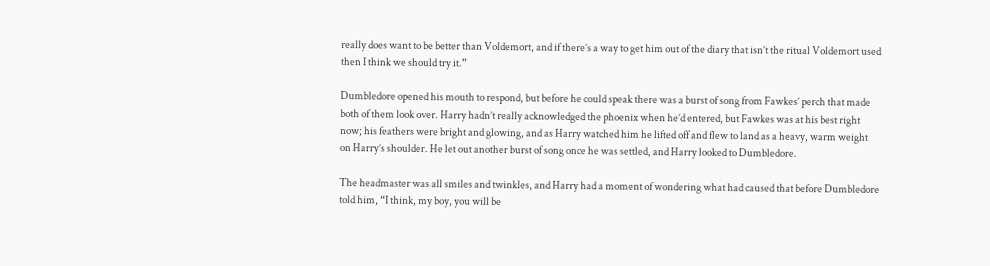really does want to be better than Voldemort, and if there’s a way to get him out of the diary that isn’t the ritual Voldemort used then I think we should try it.”

Dumbledore opened his mouth to respond, but before he could speak there was a burst of song from Fawkes’ perch that made both of them look over. Harry hadn’t really acknowledged the phoenix when he’d entered, but Fawkes was at his best right now; his feathers were bright and glowing, and as Harry watched him he lifted off and flew to land as a heavy, warm weight on Harry’s shoulder. He let out another burst of song once he was settled, and Harry looked to Dumbledore.

The headmaster was all smiles and twinkles, and Harry had a moment of wondering what had caused that before Dumbledore told him, “I think, my boy, you will be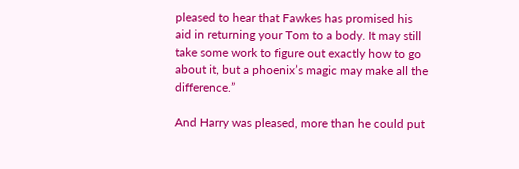pleased to hear that Fawkes has promised his aid in returning your Tom to a body. It may still take some work to figure out exactly how to go about it, but a phoenix’s magic may make all the difference.”

And Harry was pleased, more than he could put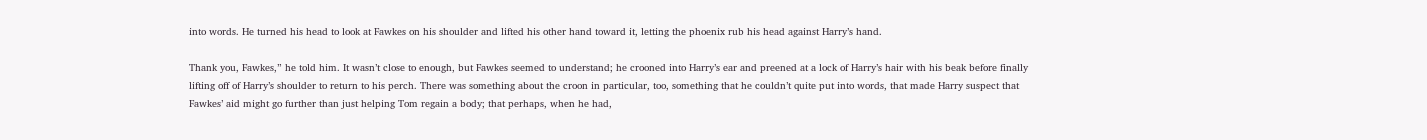into words. He turned his head to look at Fawkes on his shoulder and lifted his other hand toward it, letting the phoenix rub his head against Harry’s hand.

Thank you, Fawkes,” he told him. It wasn’t close to enough, but Fawkes seemed to understand; he crooned into Harry’s ear and preened at a lock of Harry’s hair with his beak before finally lifting off of Harry’s shoulder to return to his perch. There was something about the croon in particular, too, something that he couldn’t quite put into words, that made Harry suspect that Fawkes’ aid might go further than just helping Tom regain a body; that perhaps, when he had,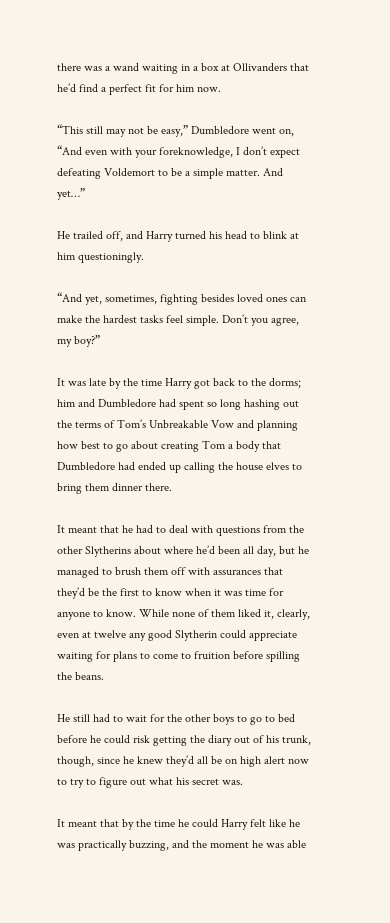there was a wand waiting in a box at Ollivanders that he’d find a perfect fit for him now.

“This still may not be easy,” Dumbledore went on, “And even with your foreknowledge, I don’t expect defeating Voldemort to be a simple matter. And yet…”

He trailed off, and Harry turned his head to blink at him questioningly.

“And yet, sometimes, fighting besides loved ones can make the hardest tasks feel simple. Don’t you agree, my boy?”

It was late by the time Harry got back to the dorms; him and Dumbledore had spent so long hashing out the terms of Tom’s Unbreakable Vow and planning how best to go about creating Tom a body that Dumbledore had ended up calling the house elves to bring them dinner there.

It meant that he had to deal with questions from the other Slytherins about where he’d been all day, but he managed to brush them off with assurances that they’d be the first to know when it was time for anyone to know. While none of them liked it, clearly, even at twelve any good Slytherin could appreciate waiting for plans to come to fruition before spilling the beans.

He still had to wait for the other boys to go to bed before he could risk getting the diary out of his trunk, though, since he knew they’d all be on high alert now to try to figure out what his secret was.

It meant that by the time he could Harry felt like he was practically buzzing, and the moment he was able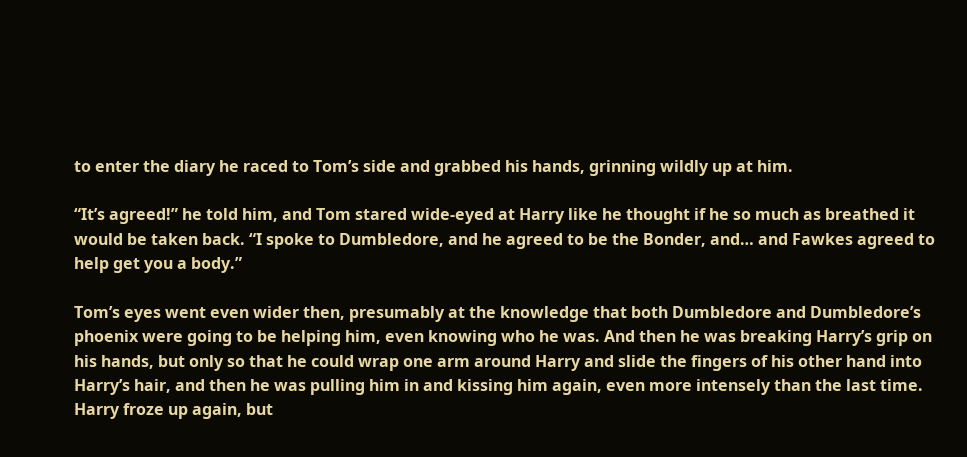to enter the diary he raced to Tom’s side and grabbed his hands, grinning wildly up at him.

“It’s agreed!” he told him, and Tom stared wide-eyed at Harry like he thought if he so much as breathed it would be taken back. “I spoke to Dumbledore, and he agreed to be the Bonder, and… and Fawkes agreed to help get you a body.”

Tom’s eyes went even wider then, presumably at the knowledge that both Dumbledore and Dumbledore’s phoenix were going to be helping him, even knowing who he was. And then he was breaking Harry’s grip on his hands, but only so that he could wrap one arm around Harry and slide the fingers of his other hand into Harry’s hair, and then he was pulling him in and kissing him again, even more intensely than the last time. Harry froze up again, but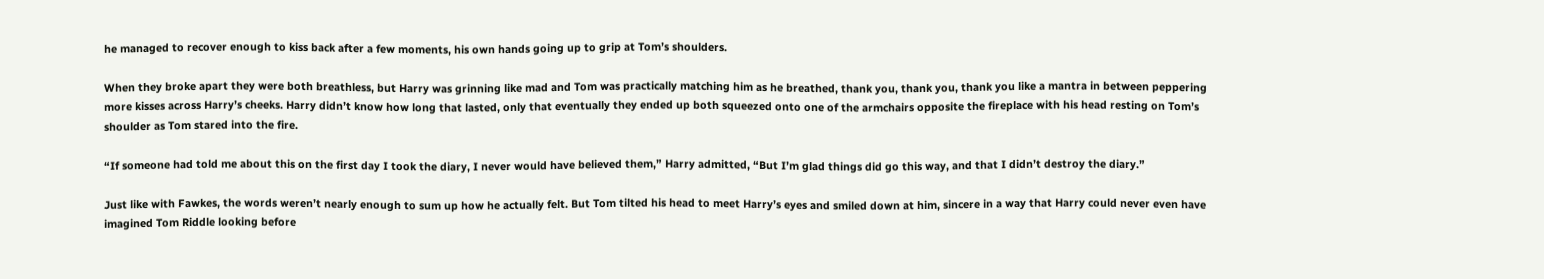he managed to recover enough to kiss back after a few moments, his own hands going up to grip at Tom’s shoulders.

When they broke apart they were both breathless, but Harry was grinning like mad and Tom was practically matching him as he breathed, thank you, thank you, thank you like a mantra in between peppering more kisses across Harry’s cheeks. Harry didn’t know how long that lasted, only that eventually they ended up both squeezed onto one of the armchairs opposite the fireplace with his head resting on Tom’s shoulder as Tom stared into the fire.

“If someone had told me about this on the first day I took the diary, I never would have believed them,” Harry admitted, “But I’m glad things did go this way, and that I didn’t destroy the diary.”

Just like with Fawkes, the words weren’t nearly enough to sum up how he actually felt. But Tom tilted his head to meet Harry’s eyes and smiled down at him, sincere in a way that Harry could never even have imagined Tom Riddle looking before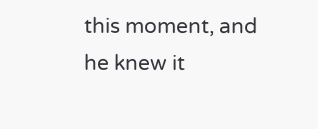this moment, and he knew it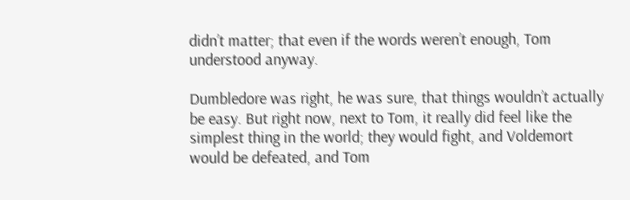didn’t matter; that even if the words weren’t enough, Tom understood anyway.

Dumbledore was right, he was sure, that things wouldn’t actually be easy. But right now, next to Tom, it really did feel like the simplest thing in the world; they would fight, and Voldemort would be defeated, and Tom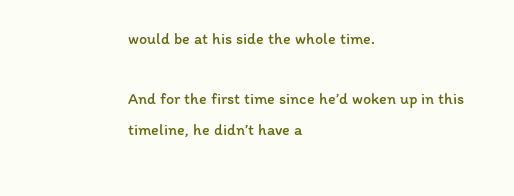would be at his side the whole time.

And for the first time since he’d woken up in this timeline, he didn’t have a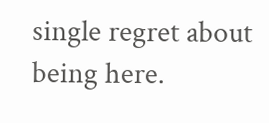single regret about being here.